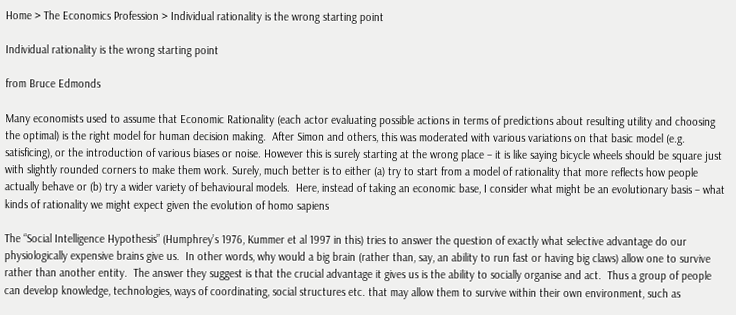Home > The Economics Profession > Individual rationality is the wrong starting point

Individual rationality is the wrong starting point

from Bruce Edmonds

Many economists used to assume that Economic Rationality (each actor evaluating possible actions in terms of predictions about resulting utility and choosing the optimal) is the right model for human decision making.  After Simon and others, this was moderated with various variations on that basic model (e.g. satisficing), or the introduction of various biases or noise. However this is surely starting at the wrong place – it is like saying bicycle wheels should be square just with slightly rounded corners to make them work. Surely, much better is to either (a) try to start from a model of rationality that more reflects how people actually behave or (b) try a wider variety of behavioural models.  Here, instead of taking an economic base, I consider what might be an evolutionary basis – what kinds of rationality we might expect given the evolution of homo sapiens

The “Social Intelligence Hypothesis” (Humphrey’s 1976, Kummer et al 1997 in this) tries to answer the question of exactly what selective advantage do our physiologically expensive brains give us.  In other words, why would a big brain (rather than, say, an ability to run fast or having big claws) allow one to survive rather than another entity.  The answer they suggest is that the crucial advantage it gives us is the ability to socially organise and act.  Thus a group of people can develop knowledge, technologies, ways of coordinating, social structures etc. that may allow them to survive within their own environment, such as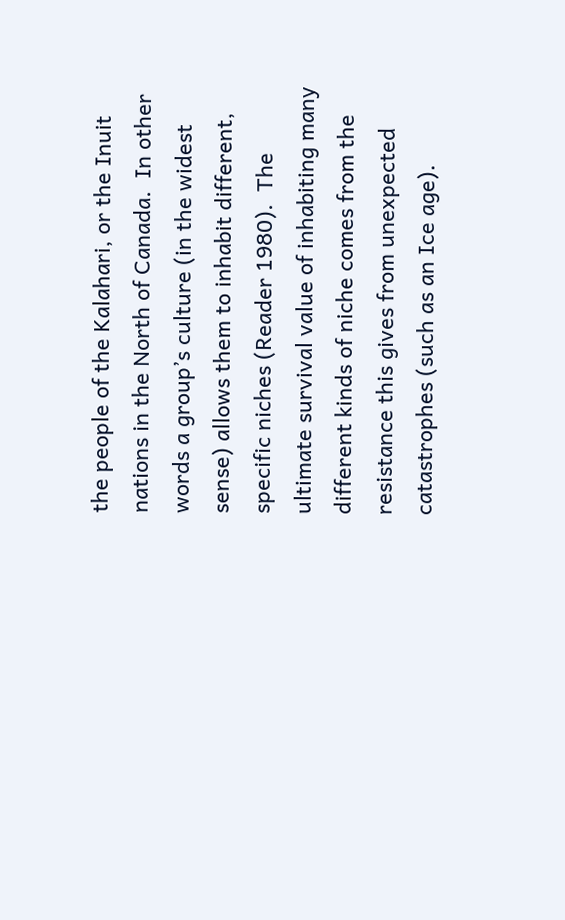the people of the Kalahari, or the Inuit nations in the North of Canada.  In other words a group’s culture (in the widest sense) allows them to inhabit different, specific niches (Reader 1980).  The ultimate survival value of inhabiting many different kinds of niche comes from the resistance this gives from unexpected catastrophes (such as an Ice age).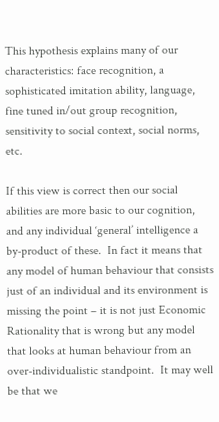This hypothesis explains many of our characteristics: face recognition, a sophisticated imitation ability, language, fine tuned in/out group recognition, sensitivity to social context, social norms, etc.

If this view is correct then our social abilities are more basic to our cognition, and any individual ‘general’ intelligence a by-product of these.  In fact it means that any model of human behaviour that consists just of an individual and its environment is missing the point – it is not just Economic Rationality that is wrong but any model that looks at human behaviour from an over-individualistic standpoint.  It may well be that we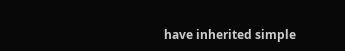have inherited simple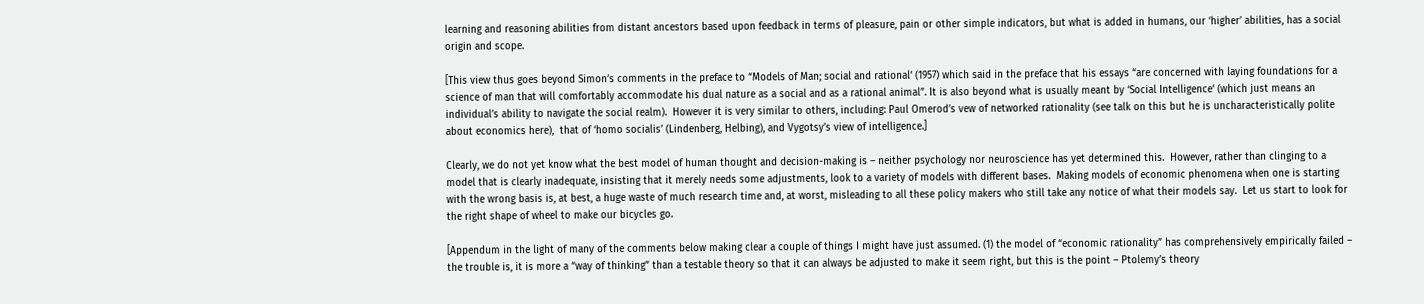learning and reasoning abilities from distant ancestors based upon feedback in terms of pleasure, pain or other simple indicators, but what is added in humans, our ‘higher’ abilities, has a social origin and scope.

[This view thus goes beyond Simon’s comments in the preface to “Models of Man; social and rational‘ (1957) which said in the preface that his essays “are concerned with laying foundations for a science of man that will comfortably accommodate his dual nature as a social and as a rational animal”. It is also beyond what is usually meant by ‘Social Intelligence‘ (which just means an individual’s ability to navigate the social realm).  However it is very similar to others, including: Paul Omerod’s vew of networked rationality (see talk on this but he is uncharacteristically polite about economics here),  that of ‘homo socialis’ (Lindenberg, Helbing), and Vygotsy’s view of intelligence.]

Clearly, we do not yet know what the best model of human thought and decision-making is – neither psychology nor neuroscience has yet determined this.  However, rather than clinging to a model that is clearly inadequate, insisting that it merely needs some adjustments, look to a variety of models with different bases.  Making models of economic phenomena when one is starting with the wrong basis is, at best, a huge waste of much research time and, at worst, misleading to all these policy makers who still take any notice of what their models say.  Let us start to look for the right shape of wheel to make our bicycles go.

[Appendum in the light of many of the comments below making clear a couple of things I might have just assumed. (1) the model of “economic rationality” has comprehensively empirically failed – the trouble is, it is more a “way of thinking” than a testable theory so that it can always be adjusted to make it seem right, but this is the point – Ptolemy’s theory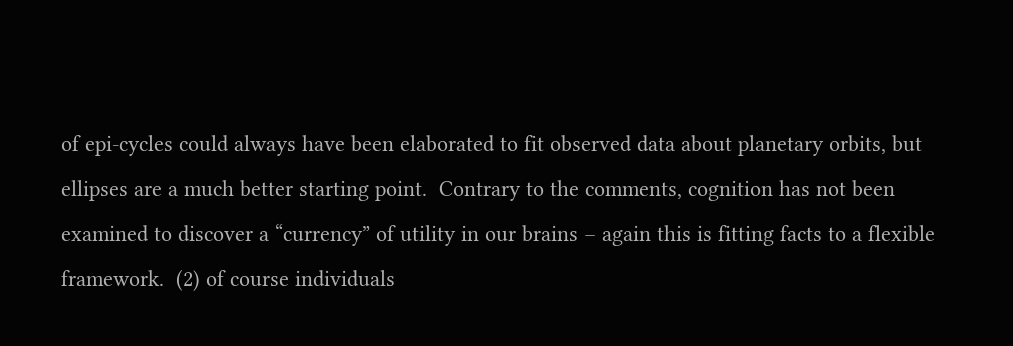of epi-cycles could always have been elaborated to fit observed data about planetary orbits, but ellipses are a much better starting point.  Contrary to the comments, cognition has not been examined to discover a “currency” of utility in our brains – again this is fitting facts to a flexible framework.  (2) of course individuals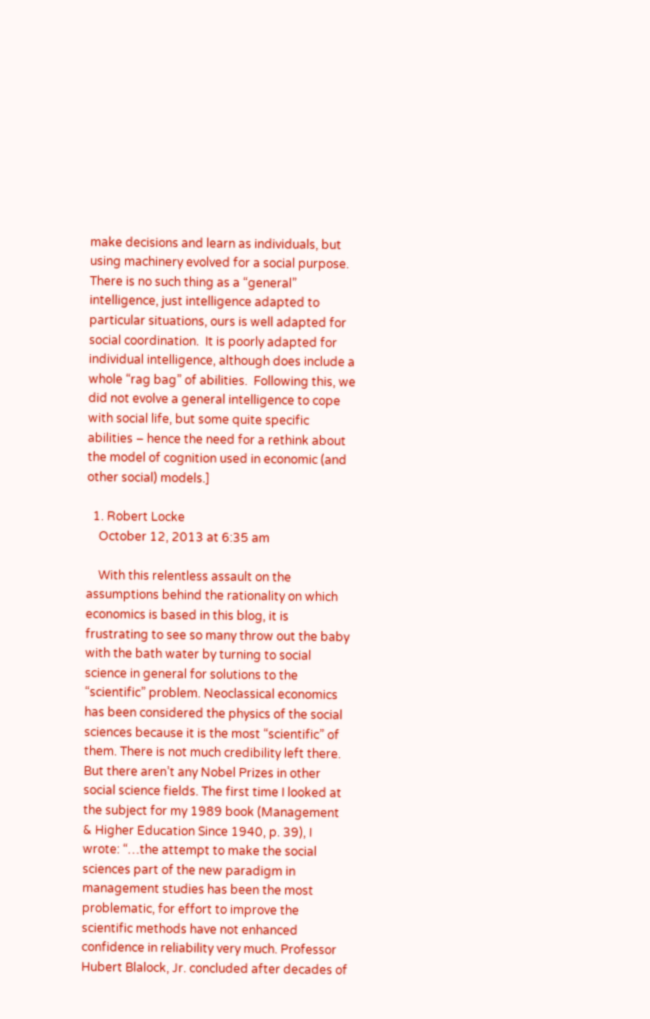make decisions and learn as individuals, but using machinery evolved for a social purpose.  There is no such thing as a “general” intelligence, just intelligence adapted to particular situations, ours is well adapted for social coordination.  It is poorly adapted for individual intelligence, although does include a whole “rag bag” of abilities.  Following this, we did not evolve a general intelligence to cope with social life, but some quite specific abilities – hence the need for a rethink about the model of cognition used in economic (and other social) models.]

  1. Robert Locke
    October 12, 2013 at 6:35 am

    With this relentless assault on the assumptions behind the rationality on which economics is based in this blog, it is frustrating to see so many throw out the baby with the bath water by turning to social science in general for solutions to the “scientific” problem. Neoclassical economics has been considered the physics of the social sciences because it is the most “scientific” of them. There is not much credibility left there. But there aren’t any Nobel Prizes in other social science fields. The first time I looked at the subject for my 1989 book (Management & Higher Education Since 1940, p. 39), I wrote: “…the attempt to make the social sciences part of the new paradigm in management studies has been the most problematic, for effort to improve the scientific methods have not enhanced confidence in reliability very much. Professor Hubert Blalock, Jr. concluded after decades of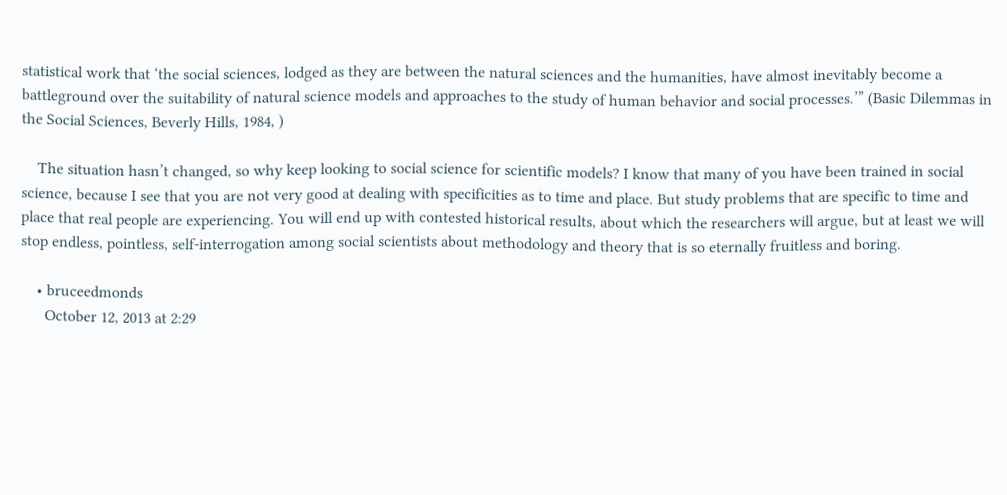statistical work that ‘the social sciences, lodged as they are between the natural sciences and the humanities, have almost inevitably become a battleground over the suitability of natural science models and approaches to the study of human behavior and social processes.’” (Basic Dilemmas in the Social Sciences, Beverly Hills, 1984, )

    The situation hasn’t changed, so why keep looking to social science for scientific models? I know that many of you have been trained in social science, because I see that you are not very good at dealing with specificities as to time and place. But study problems that are specific to time and place that real people are experiencing. You will end up with contested historical results, about which the researchers will argue, but at least we will stop endless, pointless, self-interrogation among social scientists about methodology and theory that is so eternally fruitless and boring.

    • bruceedmonds
      October 12, 2013 at 2:29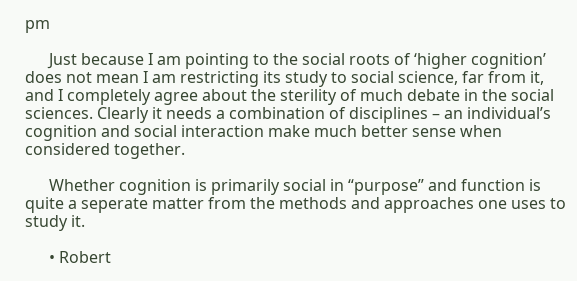pm

      Just because I am pointing to the social roots of ‘higher cognition’ does not mean I am restricting its study to social science, far from it, and I completely agree about the sterility of much debate in the social sciences. Clearly it needs a combination of disciplines – an individual’s cognition and social interaction make much better sense when considered together.

      Whether cognition is primarily social in “purpose” and function is quite a seperate matter from the methods and approaches one uses to study it.

      • Robert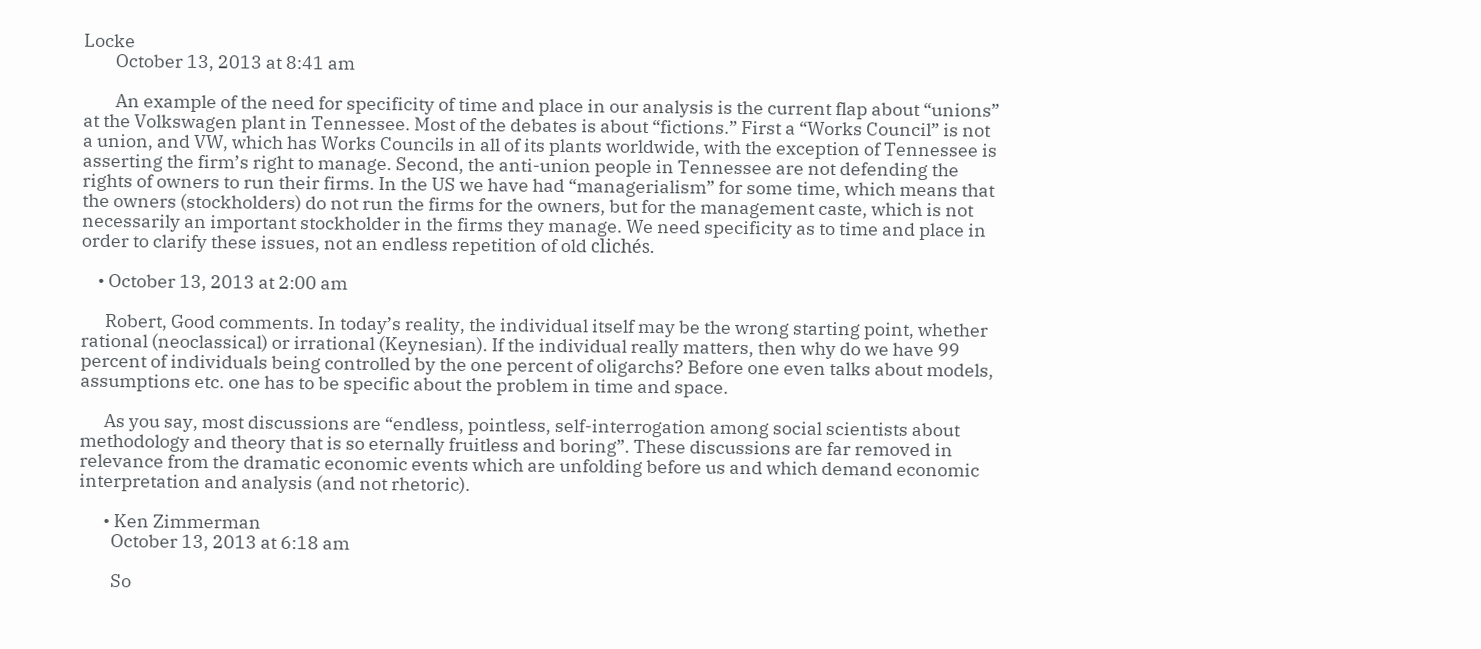Locke
        October 13, 2013 at 8:41 am

        An example of the need for specificity of time and place in our analysis is the current flap about “unions” at the Volkswagen plant in Tennessee. Most of the debates is about “fictions.” First a “Works Council” is not a union, and VW, which has Works Councils in all of its plants worldwide, with the exception of Tennessee is asserting the firm’s right to manage. Second, the anti-union people in Tennessee are not defending the rights of owners to run their firms. In the US we have had “managerialism” for some time, which means that the owners (stockholders) do not run the firms for the owners, but for the management caste, which is not necessarily an important stockholder in the firms they manage. We need specificity as to time and place in order to clarify these issues, not an endless repetition of old clichés.

    • October 13, 2013 at 2:00 am

      Robert, Good comments. In today’s reality, the individual itself may be the wrong starting point, whether rational (neoclassical) or irrational (Keynesian). If the individual really matters, then why do we have 99 percent of individuals being controlled by the one percent of oligarchs? Before one even talks about models, assumptions etc. one has to be specific about the problem in time and space.

      As you say, most discussions are “endless, pointless, self-interrogation among social scientists about methodology and theory that is so eternally fruitless and boring”. These discussions are far removed in relevance from the dramatic economic events which are unfolding before us and which demand economic interpretation and analysis (and not rhetoric).

      • Ken Zimmerman
        October 13, 2013 at 6:18 am

        So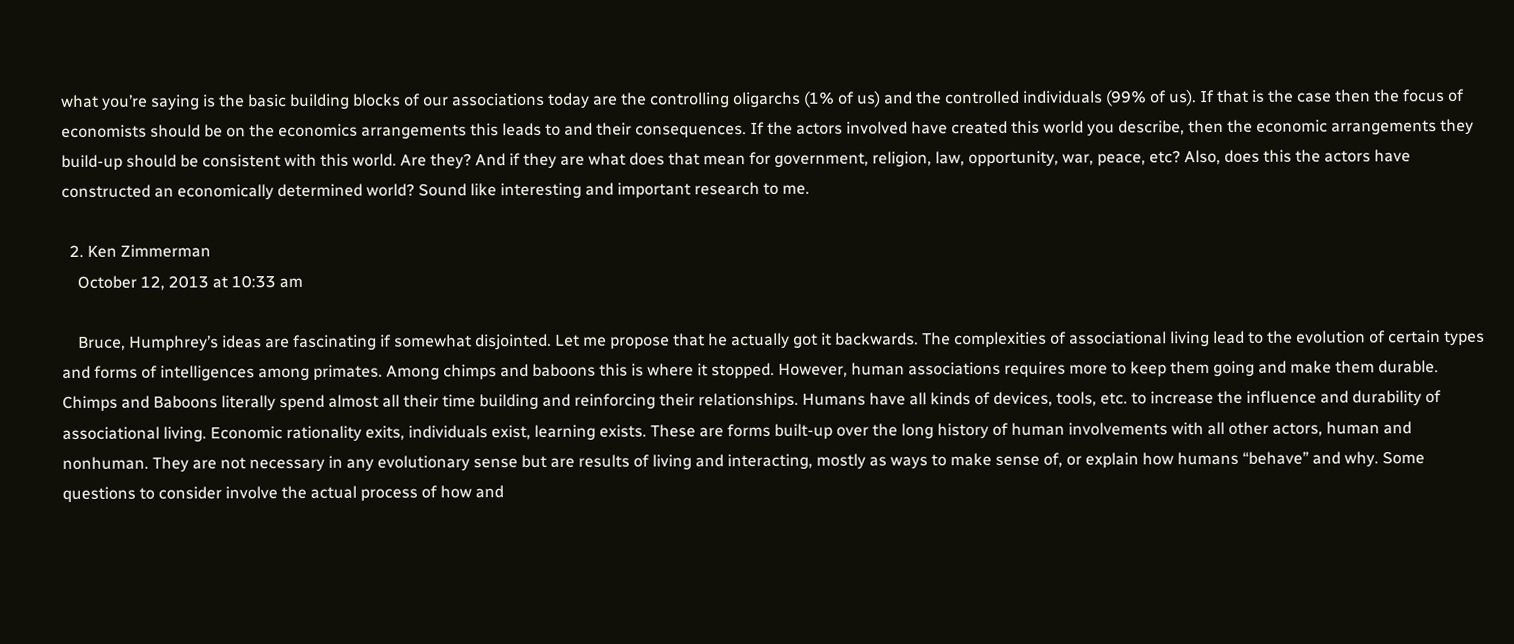what you’re saying is the basic building blocks of our associations today are the controlling oligarchs (1% of us) and the controlled individuals (99% of us). If that is the case then the focus of economists should be on the economics arrangements this leads to and their consequences. If the actors involved have created this world you describe, then the economic arrangements they build-up should be consistent with this world. Are they? And if they are what does that mean for government, religion, law, opportunity, war, peace, etc? Also, does this the actors have constructed an economically determined world? Sound like interesting and important research to me.

  2. Ken Zimmerman
    October 12, 2013 at 10:33 am

    Bruce, Humphrey’s ideas are fascinating if somewhat disjointed. Let me propose that he actually got it backwards. The complexities of associational living lead to the evolution of certain types and forms of intelligences among primates. Among chimps and baboons this is where it stopped. However, human associations requires more to keep them going and make them durable. Chimps and Baboons literally spend almost all their time building and reinforcing their relationships. Humans have all kinds of devices, tools, etc. to increase the influence and durability of associational living. Economic rationality exits, individuals exist, learning exists. These are forms built-up over the long history of human involvements with all other actors, human and nonhuman. They are not necessary in any evolutionary sense but are results of living and interacting, mostly as ways to make sense of, or explain how humans “behave” and why. Some questions to consider involve the actual process of how and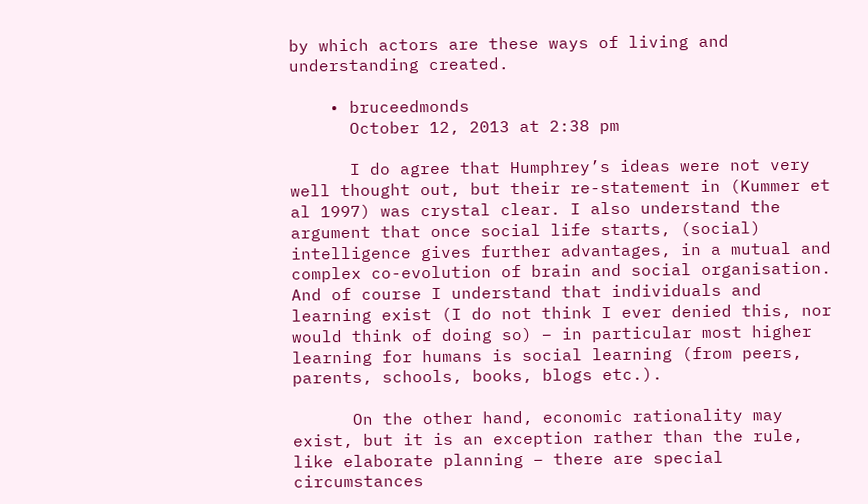by which actors are these ways of living and understanding created.

    • bruceedmonds
      October 12, 2013 at 2:38 pm

      I do agree that Humphrey’s ideas were not very well thought out, but their re-statement in (Kummer et al 1997) was crystal clear. I also understand the argument that once social life starts, (social) intelligence gives further advantages, in a mutual and complex co-evolution of brain and social organisation. And of course I understand that individuals and learning exist (I do not think I ever denied this, nor would think of doing so) – in particular most higher learning for humans is social learning (from peers, parents, schools, books, blogs etc.).

      On the other hand, economic rationality may exist, but it is an exception rather than the rule, like elaborate planning – there are special circumstances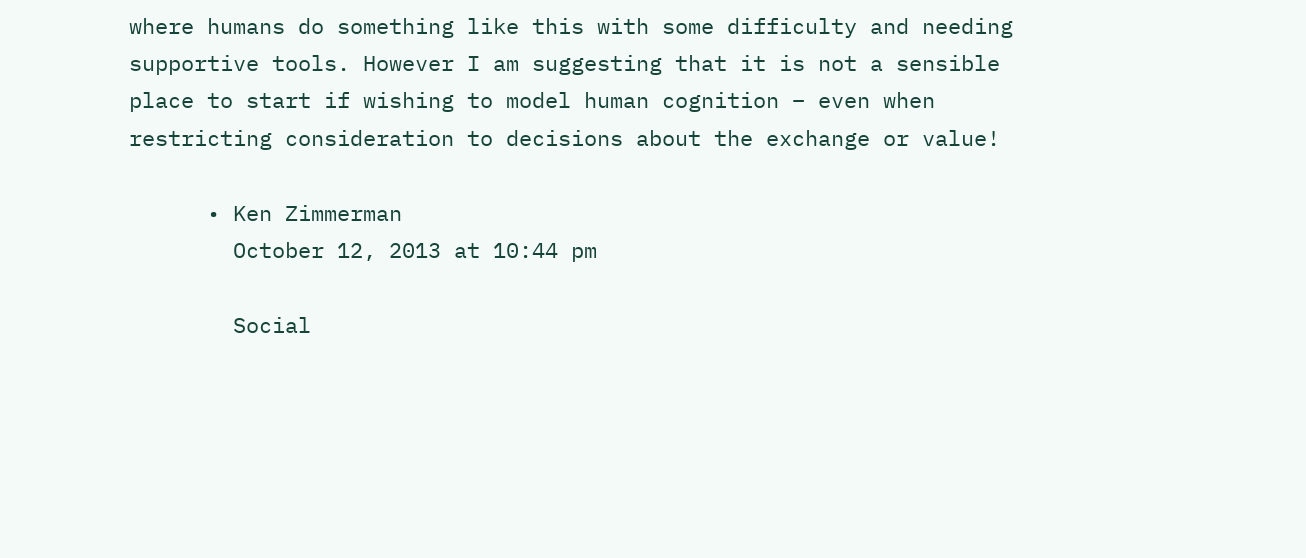where humans do something like this with some difficulty and needing supportive tools. However I am suggesting that it is not a sensible place to start if wishing to model human cognition – even when restricting consideration to decisions about the exchange or value!

      • Ken Zimmerman
        October 12, 2013 at 10:44 pm

        Social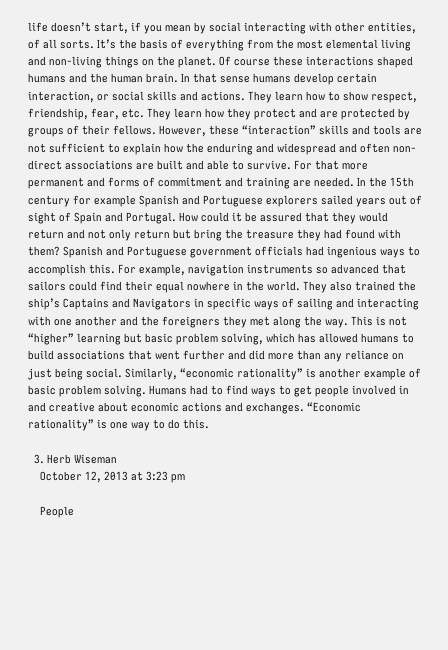life doesn’t start, if you mean by social interacting with other entities, of all sorts. It’s the basis of everything from the most elemental living and non-living things on the planet. Of course these interactions shaped humans and the human brain. In that sense humans develop certain interaction, or social skills and actions. They learn how to show respect, friendship, fear, etc. They learn how they protect and are protected by groups of their fellows. However, these “interaction” skills and tools are not sufficient to explain how the enduring and widespread and often non-direct associations are built and able to survive. For that more permanent and forms of commitment and training are needed. In the 15th century for example Spanish and Portuguese explorers sailed years out of sight of Spain and Portugal. How could it be assured that they would return and not only return but bring the treasure they had found with them? Spanish and Portuguese government officials had ingenious ways to accomplish this. For example, navigation instruments so advanced that sailors could find their equal nowhere in the world. They also trained the ship’s Captains and Navigators in specific ways of sailing and interacting with one another and the foreigners they met along the way. This is not “higher” learning but basic problem solving, which has allowed humans to build associations that went further and did more than any reliance on just being social. Similarly, “economic rationality” is another example of basic problem solving. Humans had to find ways to get people involved in and creative about economic actions and exchanges. “Economic rationality” is one way to do this.

  3. Herb Wiseman
    October 12, 2013 at 3:23 pm

    People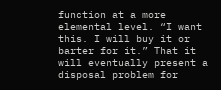function at a more elemental level. “I want this. I will buy it or barter for it.” That it will eventually present a disposal problem for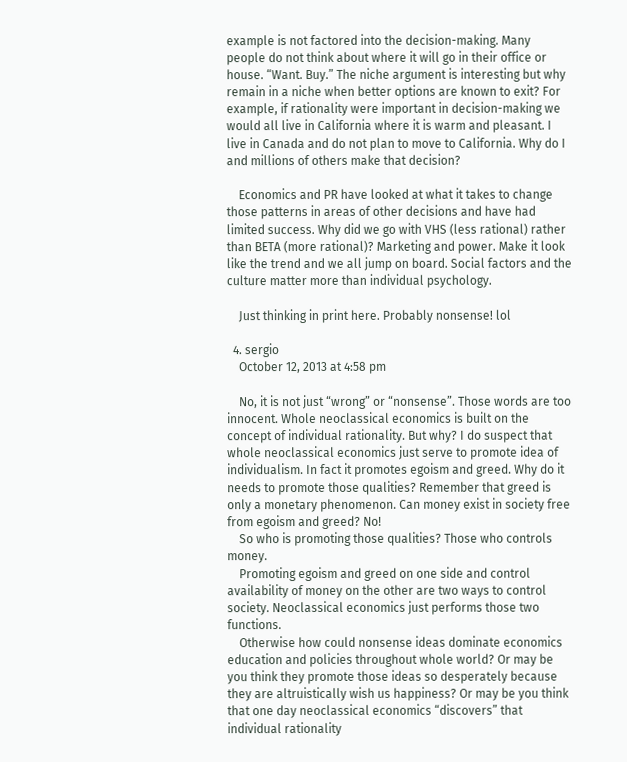example is not factored into the decision-making. Many people do not think about where it will go in their office or house. “Want. Buy.” The niche argument is interesting but why remain in a niche when better options are known to exit? For example, if rationality were important in decision-making we would all live in California where it is warm and pleasant. I live in Canada and do not plan to move to California. Why do I and millions of others make that decision?

    Economics and PR have looked at what it takes to change those patterns in areas of other decisions and have had limited success. Why did we go with VHS (less rational) rather than BETA (more rational)? Marketing and power. Make it look like the trend and we all jump on board. Social factors and the culture matter more than individual psychology.

    Just thinking in print here. Probably nonsense! lol

  4. sergio
    October 12, 2013 at 4:58 pm

    No, it is not just “wrong” or “nonsense”. Those words are too innocent. Whole neoclassical economics is built on the concept of individual rationality. But why? I do suspect that whole neoclassical economics just serve to promote idea of individualism. In fact it promotes egoism and greed. Why do it needs to promote those qualities? Remember that greed is only a monetary phenomenon. Can money exist in society free from egoism and greed? No!
    So who is promoting those qualities? Those who controls money.
    Promoting egoism and greed on one side and control availability of money on the other are two ways to control society. Neoclassical economics just performs those two functions.
    Otherwise how could nonsense ideas dominate economics education and policies throughout whole world? Or may be you think they promote those ideas so desperately because they are altruistically wish us happiness? Or may be you think that one day neoclassical economics “discovers” that individual rationality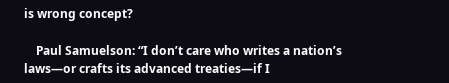is wrong concept?

    Paul Samuelson: “I don’t care who writes a nation’s laws—or crafts its advanced treaties—if I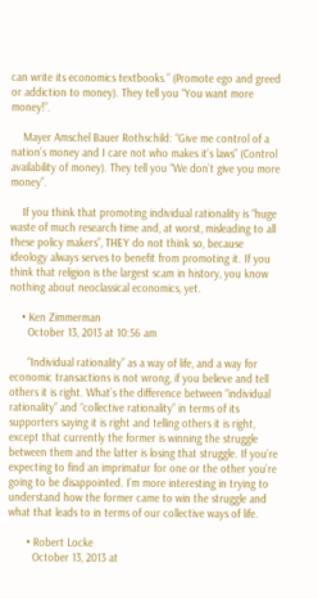can write its economics textbooks.” (Promote ego and greed or addiction to money). They tell you “You want more money!”.

    Mayer Amschel Bauer Rothschild: “Give me control of a nation’s money and I care not who makes it’s laws” (Control availability of money). They tell you “We don’t give you more money”.

    If you think that promoting individual rationality is “huge waste of much research time and, at worst, misleading to all these policy makers”, THEY do not think so, because ideology always serves to benefit from promoting it. If you think that religion is the largest scam in history, you know nothing about neoclassical economics, yet.

    • Ken Zimmerman
      October 13, 2013 at 10:56 am

      “Individual rationality” as a way of life, and a way for economic transactions is not wrong, if you believe and tell others it is right. What’s the difference between “individual rationality” and “collective rationality” in terms of its supporters saying it is right and telling others it is right, except that currently the former is winning the struggle between them and the latter is losing that struggle. If you’re expecting to find an imprimatur for one or the other you’re going to be disappointed. I’m more interesting in trying to understand how the former came to win the struggle and what that leads to in terms of our collective ways of life.

      • Robert Locke
        October 13, 2013 at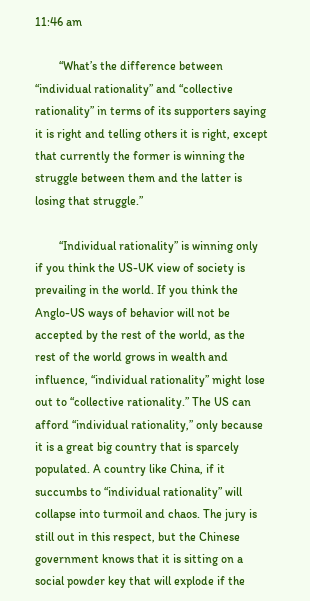11:46 am

        “What’s the difference between “individual rationality” and “collective rationality” in terms of its supporters saying it is right and telling others it is right, except that currently the former is winning the struggle between them and the latter is losing that struggle.”

        “Individual rationality” is winning only if you think the US-UK view of society is prevailing in the world. If you think the Anglo-US ways of behavior will not be accepted by the rest of the world, as the rest of the world grows in wealth and influence, “individual rationality” might lose out to “collective rationality.” The US can afford “individual rationality,” only because it is a great big country that is sparcely populated. A country like China, if it succumbs to “individual rationality” will collapse into turmoil and chaos. The jury is still out in this respect, but the Chinese government knows that it is sitting on a social powder key that will explode if the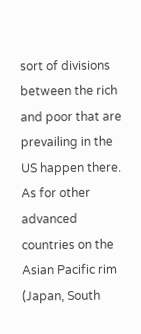sort of divisions between the rich and poor that are prevailing in the US happen there. As for other advanced countries on the Asian Pacific rim (Japan, South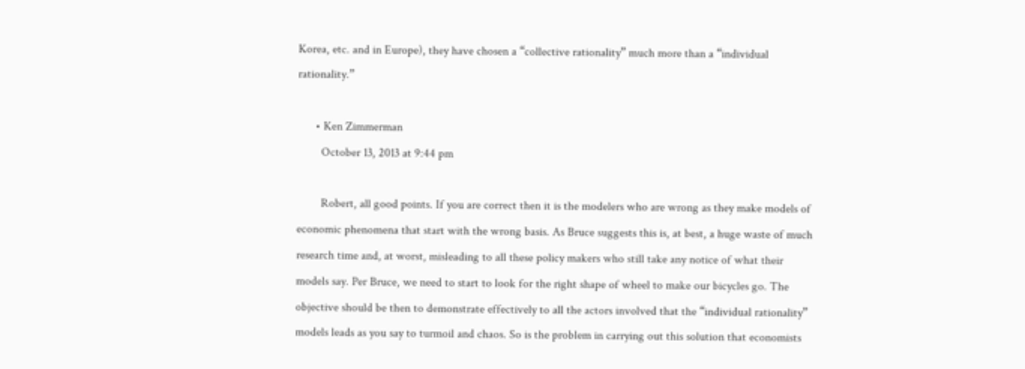Korea, etc. and in Europe), they have chosen a “collective rationality” much more than a “individual rationality.”

      • Ken Zimmerman
        October 13, 2013 at 9:44 pm

        Robert, all good points. If you are correct then it is the modelers who are wrong as they make models of economic phenomena that start with the wrong basis. As Bruce suggests this is, at best, a huge waste of much research time and, at worst, misleading to all these policy makers who still take any notice of what their models say. Per Bruce, we need to start to look for the right shape of wheel to make our bicycles go. The objective should be then to demonstrate effectively to all the actors involved that the “individual rationality” models leads as you say to turmoil and chaos. So is the problem in carrying out this solution that economists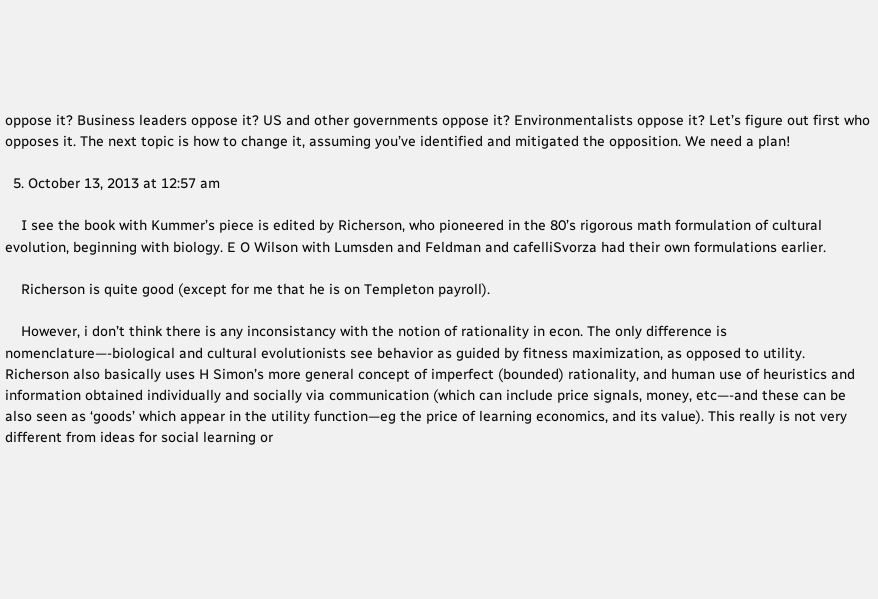oppose it? Business leaders oppose it? US and other governments oppose it? Environmentalists oppose it? Let’s figure out first who opposes it. The next topic is how to change it, assuming you’ve identified and mitigated the opposition. We need a plan!

  5. October 13, 2013 at 12:57 am

    I see the book with Kummer’s piece is edited by Richerson, who pioneered in the 80’s rigorous math formulation of cultural evolution, beginning with biology. E O Wilson with Lumsden and Feldman and cafelliSvorza had their own formulations earlier.

    Richerson is quite good (except for me that he is on Templeton payroll).

    However, i don’t think there is any inconsistancy with the notion of rationality in econ. The only difference is nomenclature—-biological and cultural evolutionists see behavior as guided by fitness maximization, as opposed to utility. Richerson also basically uses H Simon’s more general concept of imperfect (bounded) rationality, and human use of heuristics and information obtained individually and socially via communication (which can include price signals, money, etc—-and these can be also seen as ‘goods’ which appear in the utility function—eg the price of learning economics, and its value). This really is not very different from ideas for social learning or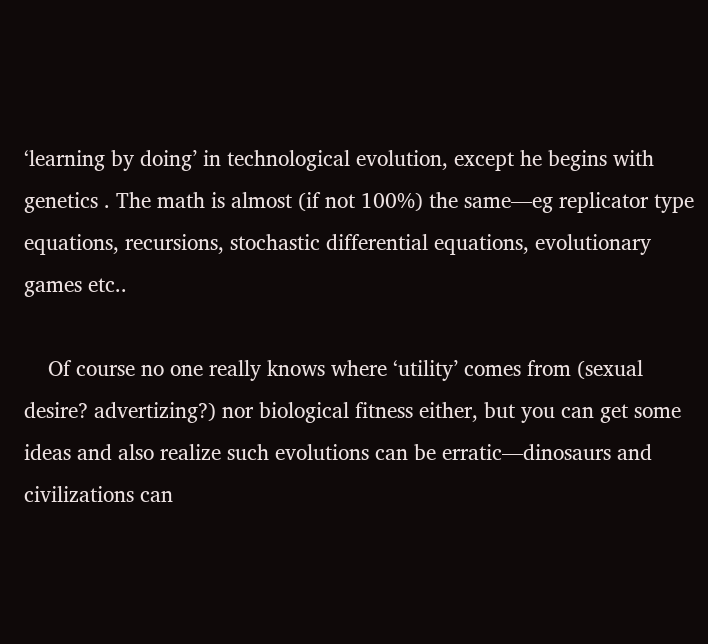‘learning by doing’ in technological evolution, except he begins with genetics . The math is almost (if not 100%) the same—eg replicator type equations, recursions, stochastic differential equations, evolutionary games etc..

    Of course no one really knows where ‘utility’ comes from (sexual desire? advertizing?) nor biological fitness either, but you can get some ideas and also realize such evolutions can be erratic—dinosaurs and civilizations can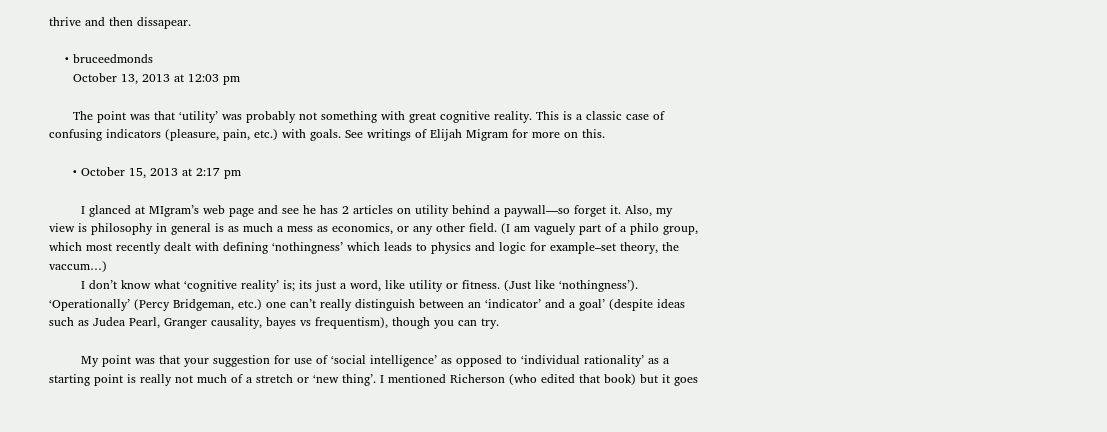thrive and then dissapear.

    • bruceedmonds
      October 13, 2013 at 12:03 pm

      The point was that ‘utility’ was probably not something with great cognitive reality. This is a classic case of confusing indicators (pleasure, pain, etc.) with goals. See writings of Elijah Migram for more on this.

      • October 15, 2013 at 2:17 pm

        I glanced at MIgram’s web page and see he has 2 articles on utility behind a paywall—so forget it. Also, my view is philosophy in general is as much a mess as economics, or any other field. (I am vaguely part of a philo group, which most recently dealt with defining ‘nothingness’ which leads to physics and logic for example–set theory, the vaccum…)
        I don’t know what ‘cognitive reality’ is; its just a word, like utility or fitness. (Just like ‘nothingness’). ‘Operationally’ (Percy Bridgeman, etc.) one can’t really distinguish between an ‘indicator’ and a goal’ (despite ideas such as Judea Pearl, Granger causality, bayes vs frequentism), though you can try.

        My point was that your suggestion for use of ‘social intelligence’ as opposed to ‘individual rationality’ as a starting point is really not much of a stretch or ‘new thing’. I mentioned Richerson (who edited that book) but it goes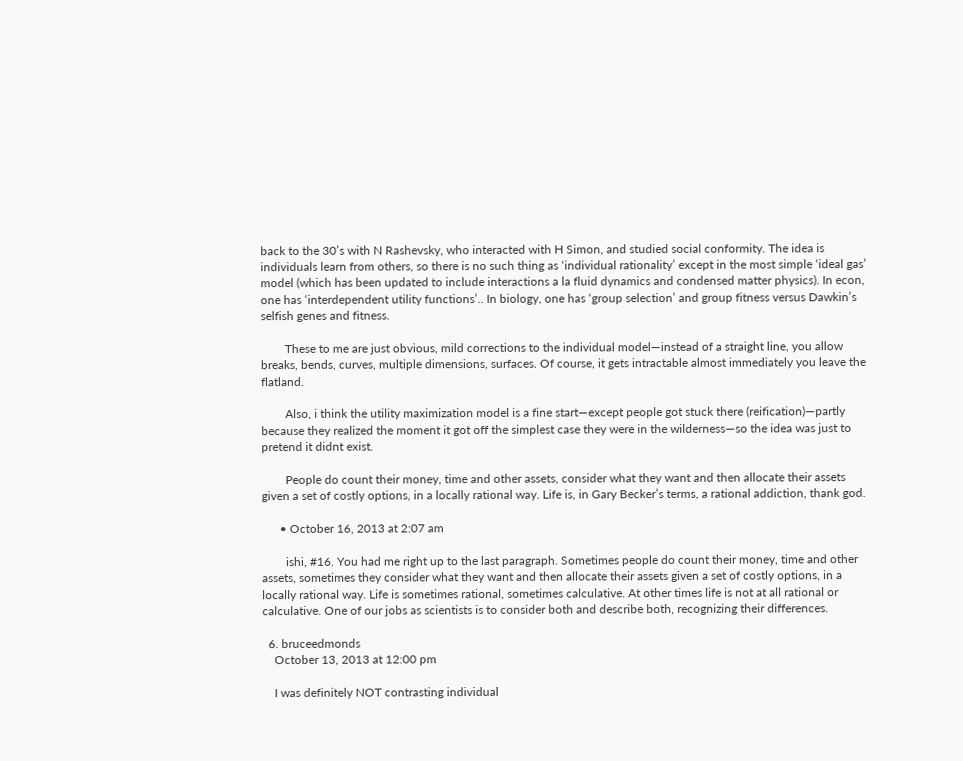back to the 30’s with N Rashevsky, who interacted with H Simon, and studied social conformity. The idea is individuals learn from others, so there is no such thing as ‘individual rationality’ except in the most simple ‘ideal gas’ model (which has been updated to include interactions a la fluid dynamics and condensed matter physics). In econ, one has ‘interdependent utility functions’.. In biology, one has ‘group selection’ and group fitness versus Dawkin’s selfish genes and fitness.

        These to me are just obvious, mild corrections to the individual model—instead of a straight line, you allow breaks, bends, curves, multiple dimensions, surfaces. Of course, it gets intractable almost immediately you leave the flatland.

        Also, i think the utility maximization model is a fine start—except people got stuck there (reification)—partly because they realized the moment it got off the simplest case they were in the wilderness—so the idea was just to pretend it didnt exist.

        People do count their money, time and other assets, consider what they want and then allocate their assets given a set of costly options, in a locally rational way. Life is, in Gary Becker’s terms, a rational addiction, thank god.

      • October 16, 2013 at 2:07 am

        ishi, #16. You had me right up to the last paragraph. Sometimes people do count their money, time and other assets, sometimes they consider what they want and then allocate their assets given a set of costly options, in a locally rational way. Life is sometimes rational, sometimes calculative. At other times life is not at all rational or calculative. One of our jobs as scientists is to consider both and describe both, recognizing their differences.

  6. bruceedmonds
    October 13, 2013 at 12:00 pm

    I was definitely NOT contrasting individual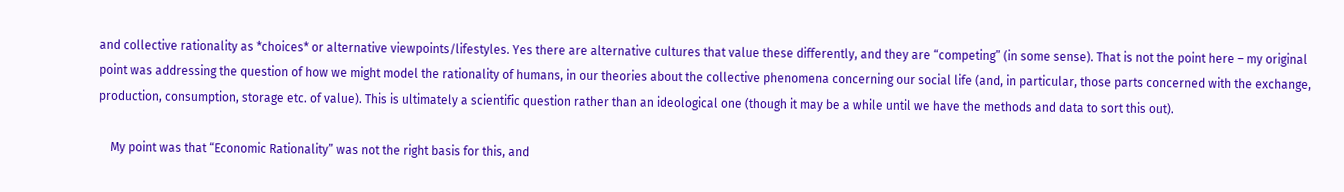and collective rationality as *choices* or alternative viewpoints/lifestyles. Yes there are alternative cultures that value these differently, and they are “competing” (in some sense). That is not the point here – my original point was addressing the question of how we might model the rationality of humans, in our theories about the collective phenomena concerning our social life (and, in particular, those parts concerned with the exchange, production, consumption, storage etc. of value). This is ultimately a scientific question rather than an ideological one (though it may be a while until we have the methods and data to sort this out).

    My point was that “Economic Rationality” was not the right basis for this, and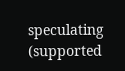speculating (supported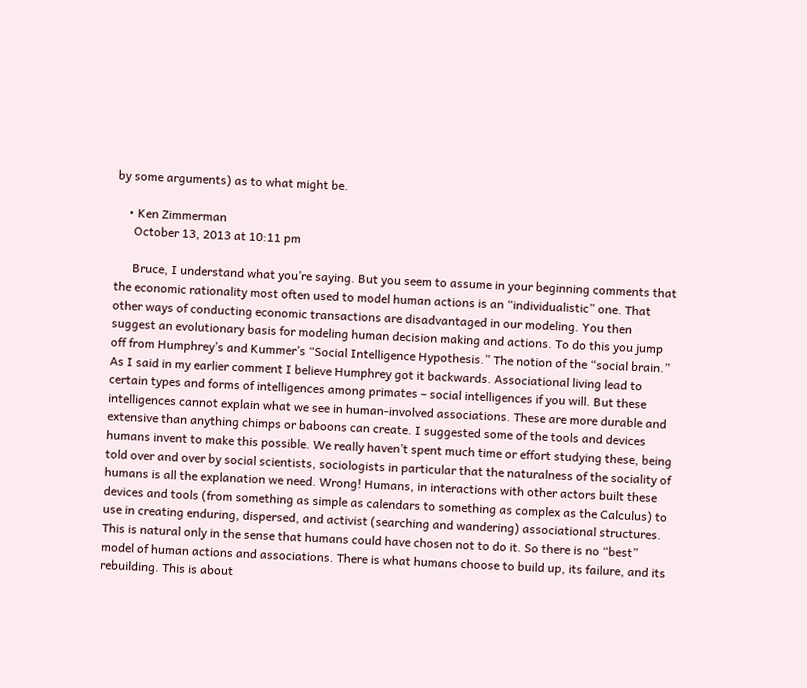by some arguments) as to what might be.

    • Ken Zimmerman
      October 13, 2013 at 10:11 pm

      Bruce, I understand what you’re saying. But you seem to assume in your beginning comments that the economic rationality most often used to model human actions is an “individualistic” one. That other ways of conducting economic transactions are disadvantaged in our modeling. You then suggest an evolutionary basis for modeling human decision making and actions. To do this you jump off from Humphrey’s and Kummer’s “Social Intelligence Hypothesis.” The notion of the “social brain.” As I said in my earlier comment I believe Humphrey got it backwards. Associational living lead to certain types and forms of intelligences among primates – social intelligences if you will. But these intelligences cannot explain what we see in human-involved associations. These are more durable and extensive than anything chimps or baboons can create. I suggested some of the tools and devices humans invent to make this possible. We really haven’t spent much time or effort studying these, being told over and over by social scientists, sociologists in particular that the naturalness of the sociality of humans is all the explanation we need. Wrong! Humans, in interactions with other actors built these devices and tools (from something as simple as calendars to something as complex as the Calculus) to use in creating enduring, dispersed, and activist (searching and wandering) associational structures. This is natural only in the sense that humans could have chosen not to do it. So there is no “best” model of human actions and associations. There is what humans choose to build up, its failure, and its rebuilding. This is about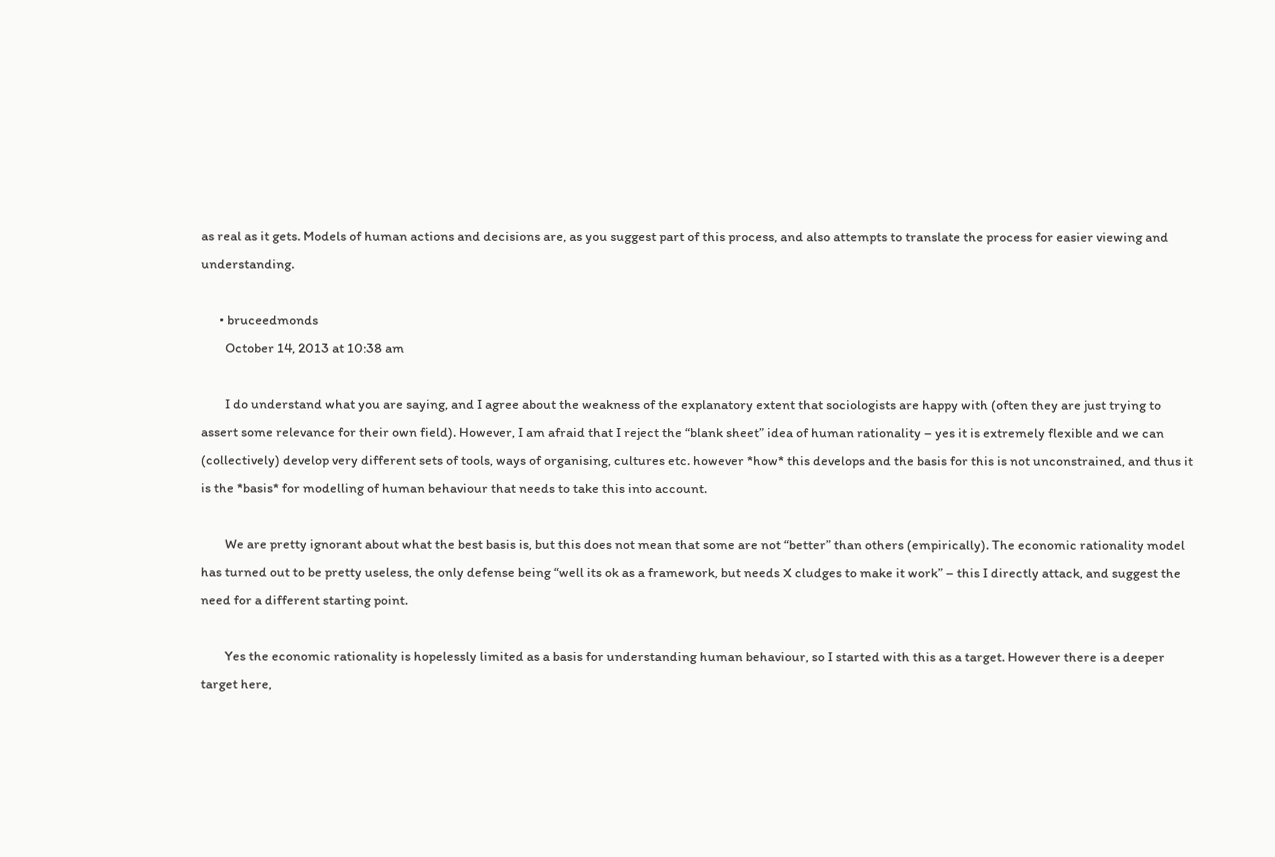as real as it gets. Models of human actions and decisions are, as you suggest part of this process, and also attempts to translate the process for easier viewing and understanding.

      • bruceedmonds
        October 14, 2013 at 10:38 am

        I do understand what you are saying, and I agree about the weakness of the explanatory extent that sociologists are happy with (often they are just trying to assert some relevance for their own field). However, I am afraid that I reject the “blank sheet” idea of human rationality – yes it is extremely flexible and we can (collectively) develop very different sets of tools, ways of organising, cultures etc. however *how* this develops and the basis for this is not unconstrained, and thus it is the *basis* for modelling of human behaviour that needs to take this into account.

        We are pretty ignorant about what the best basis is, but this does not mean that some are not “better” than others (empirically). The economic rationality model has turned out to be pretty useless, the only defense being “well its ok as a framework, but needs X cludges to make it work” – this I directly attack, and suggest the need for a different starting point.

        Yes the economic rationality is hopelessly limited as a basis for understanding human behaviour, so I started with this as a target. However there is a deeper target here,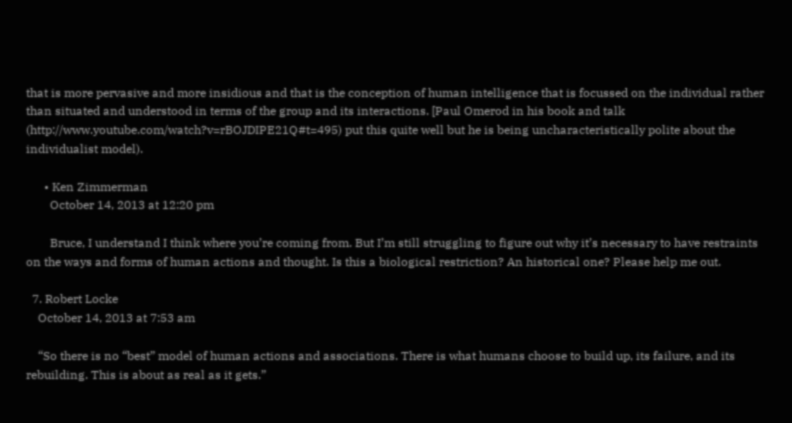that is more pervasive and more insidious and that is the conception of human intelligence that is focussed on the individual rather than situated and understood in terms of the group and its interactions. [Paul Omerod in his book and talk (http://www.youtube.com/watch?v=rBOJDIPE21Q#t=495) put this quite well but he is being uncharacteristically polite about the individualist model).

      • Ken Zimmerman
        October 14, 2013 at 12:20 pm

        Bruce, I understand I think where you’re coming from. But I’m still struggling to figure out why it’s necessary to have restraints on the ways and forms of human actions and thought. Is this a biological restriction? An historical one? Please help me out.

  7. Robert Locke
    October 14, 2013 at 7:53 am

    “So there is no “best” model of human actions and associations. There is what humans choose to build up, its failure, and its rebuilding. This is about as real as it gets.”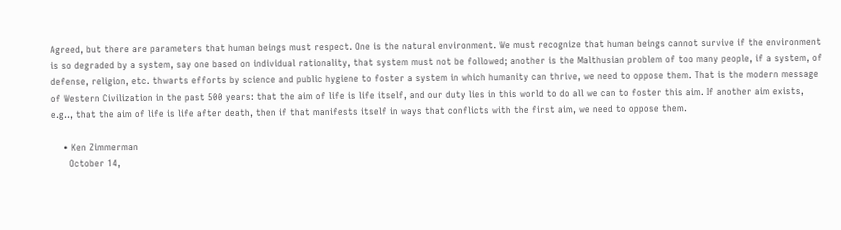Agreed, but there are parameters that human beings must respect. One is the natural environment. We must recognize that human beings cannot survive if the environment is so degraded by a system, say one based on individual rationality, that system must not be followed; another is the Malthusian problem of too many people, if a system, of defense, religion, etc. thwarts efforts by science and public hygiene to foster a system in which humanity can thrive, we need to oppose them. That is the modern message of Western Civilization in the past 500 years: that the aim of life is life itself, and our duty lies in this world to do all we can to foster this aim. If another aim exists, e.g.., that the aim of life is life after death, then if that manifests itself in ways that conflicts with the first aim, we need to oppose them.

    • Ken Zimmerman
      October 14,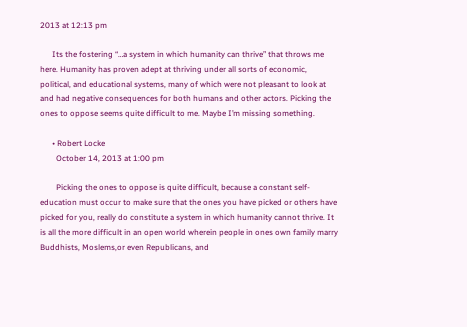2013 at 12:13 pm

      Its the fostering “…a system in which humanity can thrive” that throws me here. Humanity has proven adept at thriving under all sorts of economic, political, and educational systems, many of which were not pleasant to look at and had negative consequences for both humans and other actors. Picking the ones to oppose seems quite difficult to me. Maybe I’m missing something.

      • Robert Locke
        October 14, 2013 at 1:00 pm

        Picking the ones to oppose is quite difficult, because a constant self-education must occur to make sure that the ones you have picked or others have picked for you, really do constitute a system in which humanity cannot thrive. It is all the more difficult in an open world wherein people in ones own family marry Buddhists, Moslems,or even Republicans, and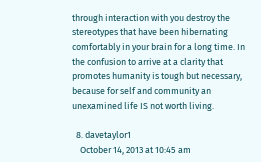through interaction with you destroy the stereotypes that have been hibernating comfortably in your brain for a long time. In the confusion to arrive at a clarity that promotes humanity is tough but necessary, because for self and community an unexamined life IS not worth living.

  8. davetaylor1
    October 14, 2013 at 10:45 am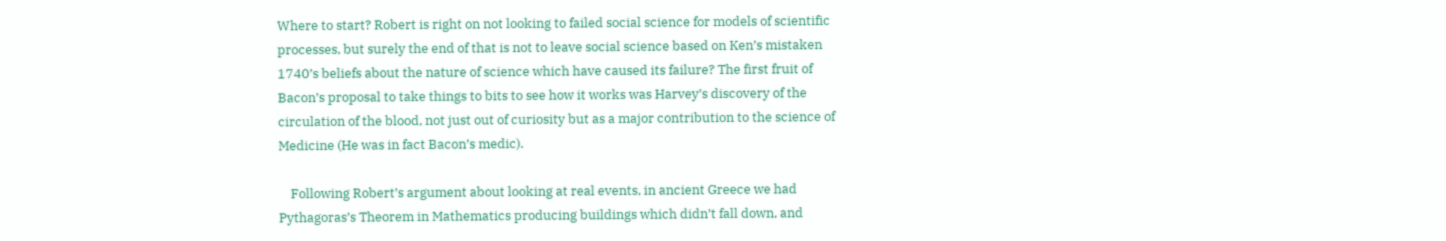Where to start? Robert is right on not looking to failed social science for models of scientific processes, but surely the end of that is not to leave social science based on Ken’s mistaken 1740’s beliefs about the nature of science which have caused its failure? The first fruit of Bacon’s proposal to take things to bits to see how it works was Harvey’s discovery of the circulation of the blood, not just out of curiosity but as a major contribution to the science of Medicine (He was in fact Bacon’s medic).

    Following Robert’s argument about looking at real events, in ancient Greece we had Pythagoras’s Theorem in Mathematics producing buildings which didn’t fall down, and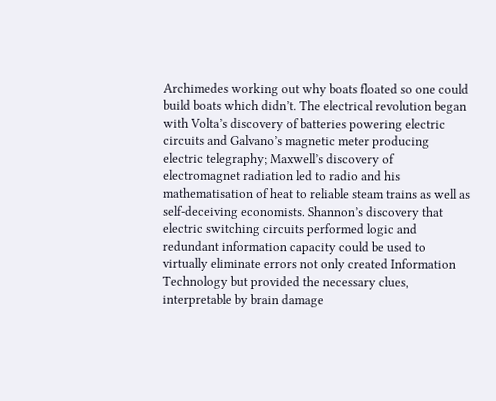Archimedes working out why boats floated so one could build boats which didn’t. The electrical revolution began with Volta’s discovery of batteries powering electric circuits and Galvano’s magnetic meter producing electric telegraphy; Maxwell’s discovery of electromagnet radiation led to radio and his mathematisation of heat to reliable steam trains as well as self-deceiving economists. Shannon’s discovery that electric switching circuits performed logic and redundant information capacity could be used to virtually eliminate errors not only created Information Technology but provided the necessary clues, interpretable by brain damage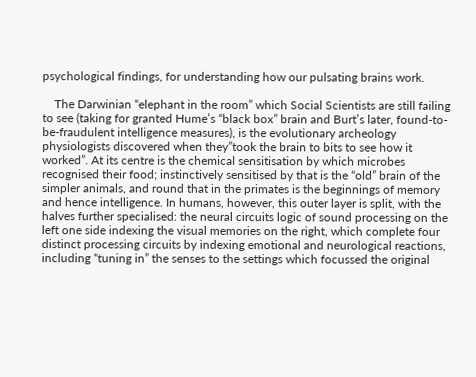psychological findings, for understanding how our pulsating brains work.

    The Darwinian “elephant in the room” which Social Scientists are still failing to see (taking for granted Hume’s “black box” brain and Burt’s later, found-to-be-fraudulent intelligence measures), is the evolutionary archeology physiologists discovered when they”took the brain to bits to see how it worked”. At its centre is the chemical sensitisation by which microbes recognised their food; instinctively sensitised by that is the “old” brain of the simpler animals, and round that in the primates is the beginnings of memory and hence intelligence. In humans, however, this outer layer is split, with the halves further specialised: the neural circuits logic of sound processing on the left one side indexing the visual memories on the right, which complete four distinct processing circuits by indexing emotional and neurological reactions, including “tuning in” the senses to the settings which focussed the original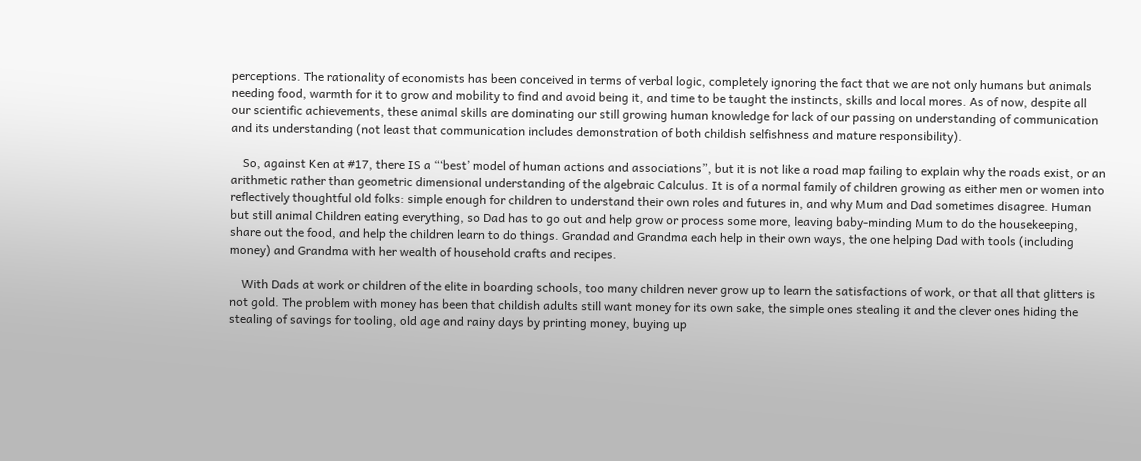perceptions. The rationality of economists has been conceived in terms of verbal logic, completely ignoring the fact that we are not only humans but animals needing food, warmth for it to grow and mobility to find and avoid being it, and time to be taught the instincts, skills and local mores. As of now, despite all our scientific achievements, these animal skills are dominating our still growing human knowledge for lack of our passing on understanding of communication and its understanding (not least that communication includes demonstration of both childish selfishness and mature responsibility).

    So, against Ken at #17, there IS a “‘best’ model of human actions and associations”, but it is not like a road map failing to explain why the roads exist, or an arithmetic rather than geometric dimensional understanding of the algebraic Calculus. It is of a normal family of children growing as either men or women into reflectively thoughtful old folks: simple enough for children to understand their own roles and futures in, and why Mum and Dad sometimes disagree. Human but still animal Children eating everything, so Dad has to go out and help grow or process some more, leaving baby-minding Mum to do the housekeeping, share out the food, and help the children learn to do things. Grandad and Grandma each help in their own ways, the one helping Dad with tools (including money) and Grandma with her wealth of household crafts and recipes.

    With Dads at work or children of the elite in boarding schools, too many children never grow up to learn the satisfactions of work, or that all that glitters is not gold. The problem with money has been that childish adults still want money for its own sake, the simple ones stealing it and the clever ones hiding the stealing of savings for tooling, old age and rainy days by printing money, buying up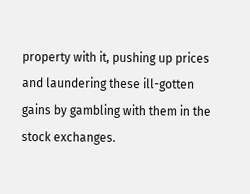property with it, pushing up prices and laundering these ill-gotten gains by gambling with them in the stock exchanges.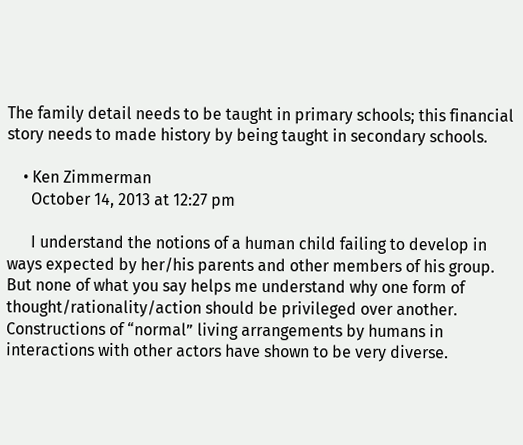The family detail needs to be taught in primary schools; this financial story needs to made history by being taught in secondary schools.

    • Ken Zimmerman
      October 14, 2013 at 12:27 pm

      I understand the notions of a human child failing to develop in ways expected by her/his parents and other members of his group. But none of what you say helps me understand why one form of thought/rationality/action should be privileged over another. Constructions of “normal” living arrangements by humans in interactions with other actors have shown to be very diverse.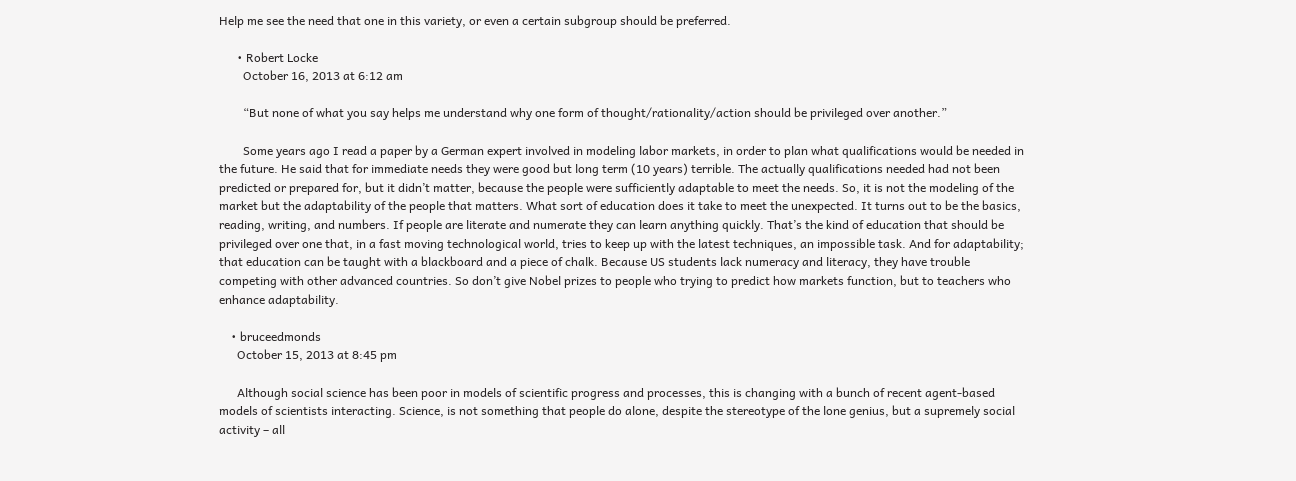Help me see the need that one in this variety, or even a certain subgroup should be preferred.

      • Robert Locke
        October 16, 2013 at 6:12 am

        “But none of what you say helps me understand why one form of thought/rationality/action should be privileged over another.”

        Some years ago I read a paper by a German expert involved in modeling labor markets, in order to plan what qualifications would be needed in the future. He said that for immediate needs they were good but long term (10 years) terrible. The actually qualifications needed had not been predicted or prepared for, but it didn’t matter, because the people were sufficiently adaptable to meet the needs. So, it is not the modeling of the market but the adaptability of the people that matters. What sort of education does it take to meet the unexpected. It turns out to be the basics, reading, writing, and numbers. If people are literate and numerate they can learn anything quickly. That’s the kind of education that should be privileged over one that, in a fast moving technological world, tries to keep up with the latest techniques, an impossible task. And for adaptability; that education can be taught with a blackboard and a piece of chalk. Because US students lack numeracy and literacy, they have trouble competing with other advanced countries. So don’t give Nobel prizes to people who trying to predict how markets function, but to teachers who enhance adaptability.

    • bruceedmonds
      October 15, 2013 at 8:45 pm

      Although social science has been poor in models of scientific progress and processes, this is changing with a bunch of recent agent-based models of scientists interacting. Science, is not something that people do alone, despite the stereotype of the lone genius, but a supremely social activity – all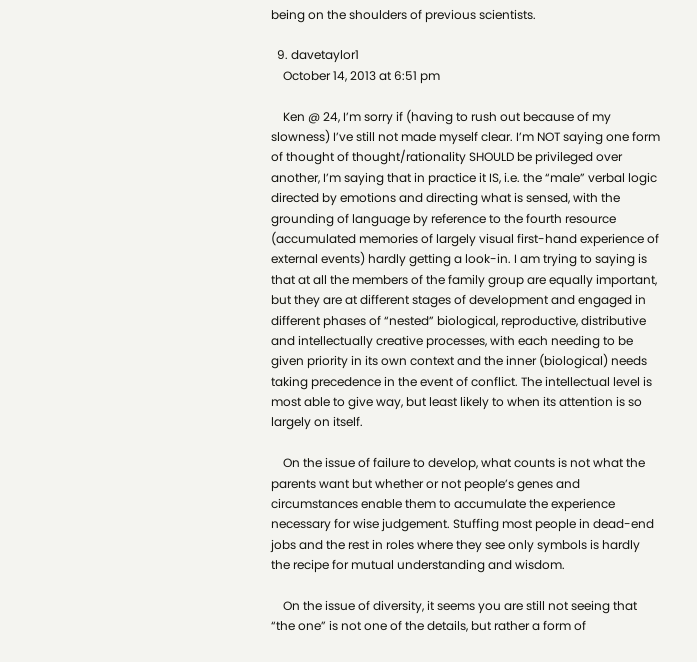being on the shoulders of previous scientists.

  9. davetaylor1
    October 14, 2013 at 6:51 pm

    Ken @ 24, I’m sorry if (having to rush out because of my slowness) I’ve still not made myself clear. I’m NOT saying one form of thought of thought/rationality SHOULD be privileged over another, I’m saying that in practice it IS, i.e. the “male” verbal logic directed by emotions and directing what is sensed, with the grounding of language by reference to the fourth resource (accumulated memories of largely visual first-hand experience of external events) hardly getting a look-in. I am trying to saying is that at all the members of the family group are equally important, but they are at different stages of development and engaged in different phases of “nested” biological, reproductive, distributive and intellectually creative processes, with each needing to be given priority in its own context and the inner (biological) needs taking precedence in the event of conflict. The intellectual level is most able to give way, but least likely to when its attention is so largely on itself.

    On the issue of failure to develop, what counts is not what the parents want but whether or not people’s genes and circumstances enable them to accumulate the experience necessary for wise judgement. Stuffing most people in dead-end jobs and the rest in roles where they see only symbols is hardly the recipe for mutual understanding and wisdom.

    On the issue of diversity, it seems you are still not seeing that “the one” is not one of the details, but rather a form of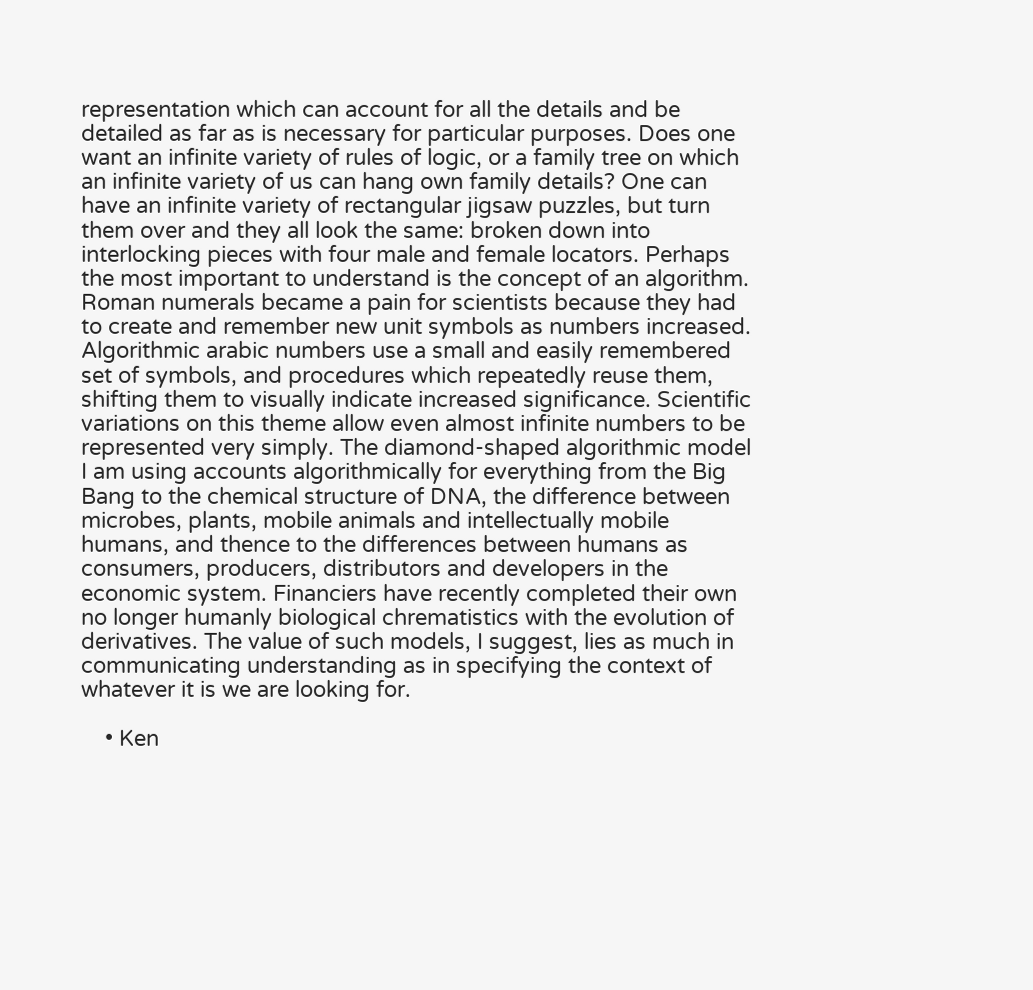representation which can account for all the details and be detailed as far as is necessary for particular purposes. Does one want an infinite variety of rules of logic, or a family tree on which an infinite variety of us can hang own family details? One can have an infinite variety of rectangular jigsaw puzzles, but turn them over and they all look the same: broken down into interlocking pieces with four male and female locators. Perhaps the most important to understand is the concept of an algorithm. Roman numerals became a pain for scientists because they had to create and remember new unit symbols as numbers increased. Algorithmic arabic numbers use a small and easily remembered set of symbols, and procedures which repeatedly reuse them, shifting them to visually indicate increased significance. Scientific variations on this theme allow even almost infinite numbers to be represented very simply. The diamond-shaped algorithmic model I am using accounts algorithmically for everything from the Big Bang to the chemical structure of DNA, the difference between microbes, plants, mobile animals and intellectually mobile humans, and thence to the differences between humans as consumers, producers, distributors and developers in the economic system. Financiers have recently completed their own no longer humanly biological chrematistics with the evolution of derivatives. The value of such models, I suggest, lies as much in communicating understanding as in specifying the context of whatever it is we are looking for.

    • Ken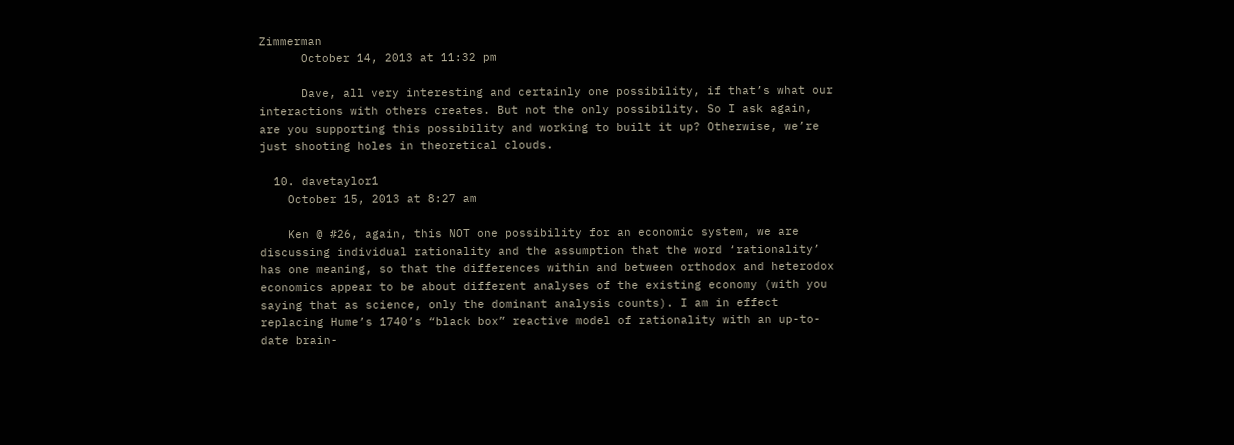Zimmerman
      October 14, 2013 at 11:32 pm

      Dave, all very interesting and certainly one possibility, if that’s what our interactions with others creates. But not the only possibility. So I ask again, are you supporting this possibility and working to built it up? Otherwise, we’re just shooting holes in theoretical clouds.

  10. davetaylor1
    October 15, 2013 at 8:27 am

    Ken @ #26, again, this NOT one possibility for an economic system, we are discussing individual rationality and the assumption that the word ‘rationality’ has one meaning, so that the differences within and between orthodox and heterodox economics appear to be about different analyses of the existing economy (with you saying that as science, only the dominant analysis counts). I am in effect replacing Hume’s 1740’s “black box” reactive model of rationality with an up-to-date brain-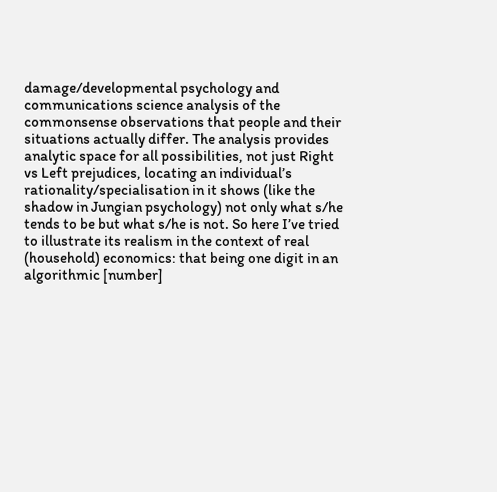damage/developmental psychology and communications science analysis of the commonsense observations that people and their situations actually differ. The analysis provides analytic space for all possibilities, not just Right vs Left prejudices, locating an individual’s rationality/specialisation in it shows (like the shadow in Jungian psychology) not only what s/he tends to be but what s/he is not. So here I’ve tried to illustrate its realism in the context of real (household) economics: that being one digit in an algorithmic [number]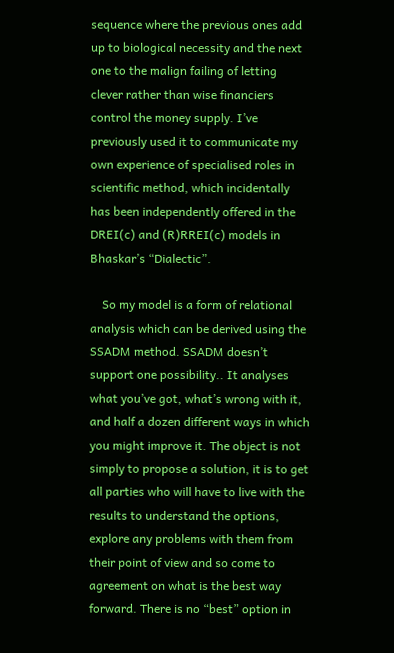sequence where the previous ones add up to biological necessity and the next one to the malign failing of letting clever rather than wise financiers control the money supply. I’ve previously used it to communicate my own experience of specialised roles in scientific method, which incidentally has been independently offered in the DREI(c) and (R)RREI(c) models in Bhaskar’s “Dialectic”.

    So my model is a form of relational analysis which can be derived using the SSADM method. SSADM doesn’t support one possibility.. It analyses what you’ve got, what’s wrong with it, and half a dozen different ways in which you might improve it. The object is not simply to propose a solution, it is to get all parties who will have to live with the results to understand the options, explore any problems with them from their point of view and so come to agreement on what is the best way forward. There is no “best” option in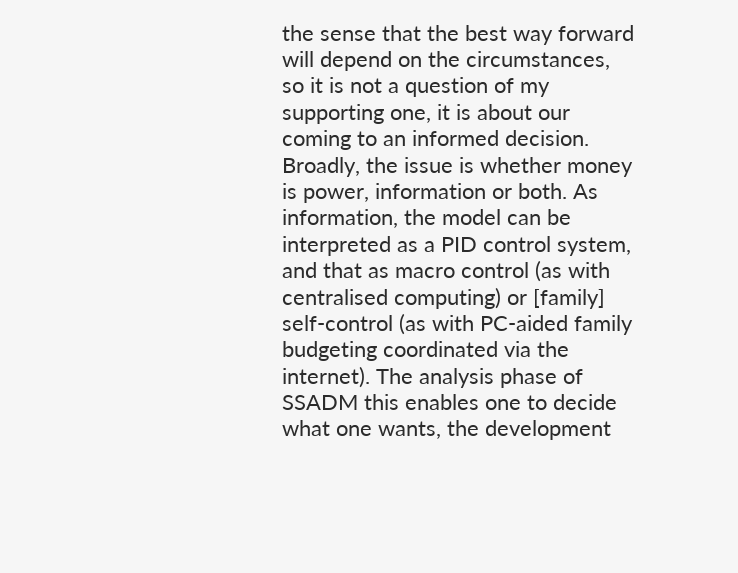the sense that the best way forward will depend on the circumstances, so it is not a question of my supporting one, it is about our coming to an informed decision. Broadly, the issue is whether money is power, information or both. As information, the model can be interpreted as a PID control system, and that as macro control (as with centralised computing) or [family] self-control (as with PC-aided family budgeting coordinated via the internet). The analysis phase of SSADM this enables one to decide what one wants, the development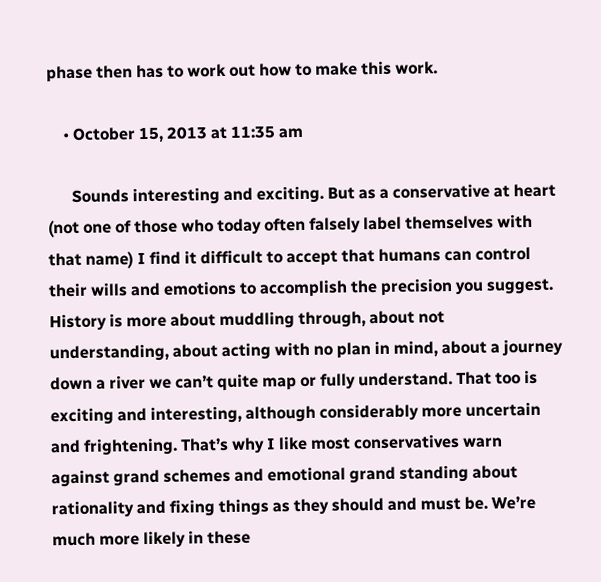phase then has to work out how to make this work.

    • October 15, 2013 at 11:35 am

      Sounds interesting and exciting. But as a conservative at heart (not one of those who today often falsely label themselves with that name) I find it difficult to accept that humans can control their wills and emotions to accomplish the precision you suggest. History is more about muddling through, about not understanding, about acting with no plan in mind, about a journey down a river we can’t quite map or fully understand. That too is exciting and interesting, although considerably more uncertain and frightening. That’s why I like most conservatives warn against grand schemes and emotional grand standing about rationality and fixing things as they should and must be. We’re much more likely in these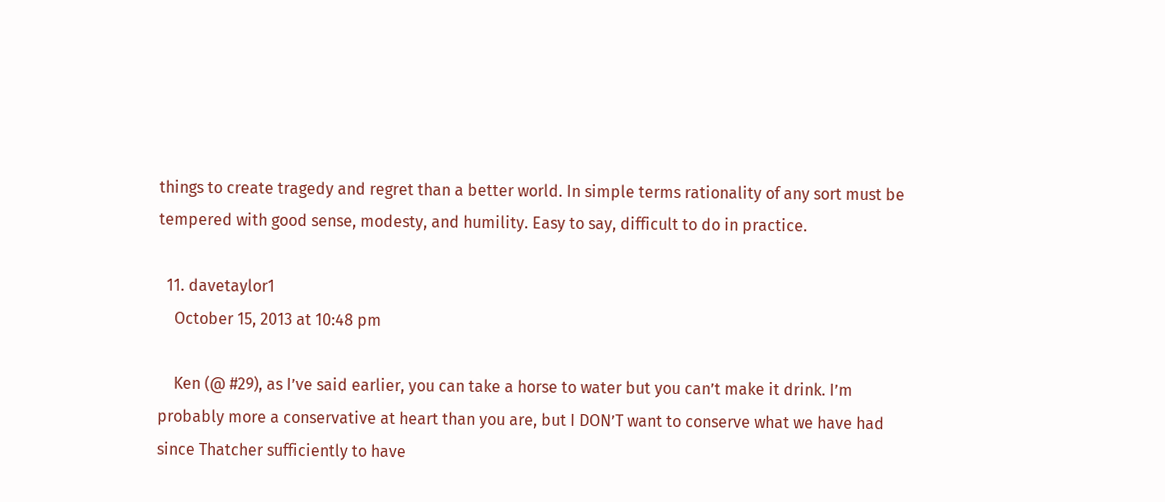things to create tragedy and regret than a better world. In simple terms rationality of any sort must be tempered with good sense, modesty, and humility. Easy to say, difficult to do in practice.

  11. davetaylor1
    October 15, 2013 at 10:48 pm

    Ken (@ #29), as I’ve said earlier, you can take a horse to water but you can’t make it drink. I’m probably more a conservative at heart than you are, but I DON’T want to conserve what we have had since Thatcher sufficiently to have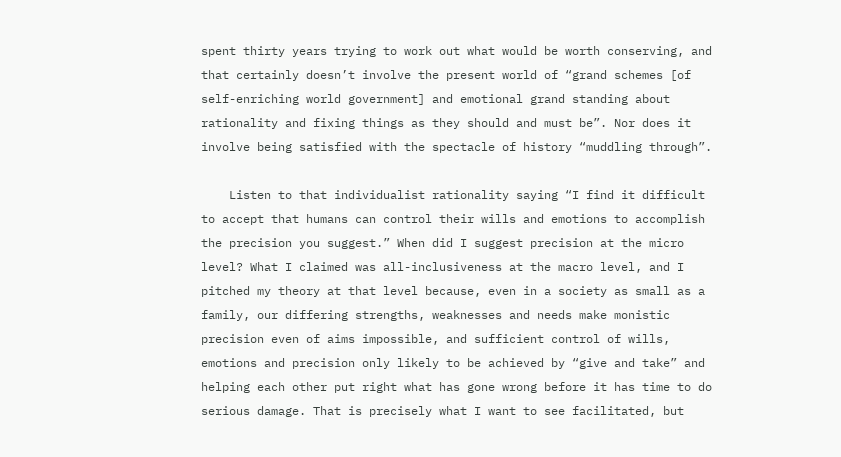spent thirty years trying to work out what would be worth conserving, and that certainly doesn’t involve the present world of “grand schemes [of self-enriching world government] and emotional grand standing about rationality and fixing things as they should and must be”. Nor does it involve being satisfied with the spectacle of history “muddling through”.

    Listen to that individualist rationality saying “I find it difficult to accept that humans can control their wills and emotions to accomplish the precision you suggest.” When did I suggest precision at the micro level? What I claimed was all-inclusiveness at the macro level, and I pitched my theory at that level because, even in a society as small as a family, our differing strengths, weaknesses and needs make monistic precision even of aims impossible, and sufficient control of wills, emotions and precision only likely to be achieved by “give and take” and helping each other put right what has gone wrong before it has time to do serious damage. That is precisely what I want to see facilitated, but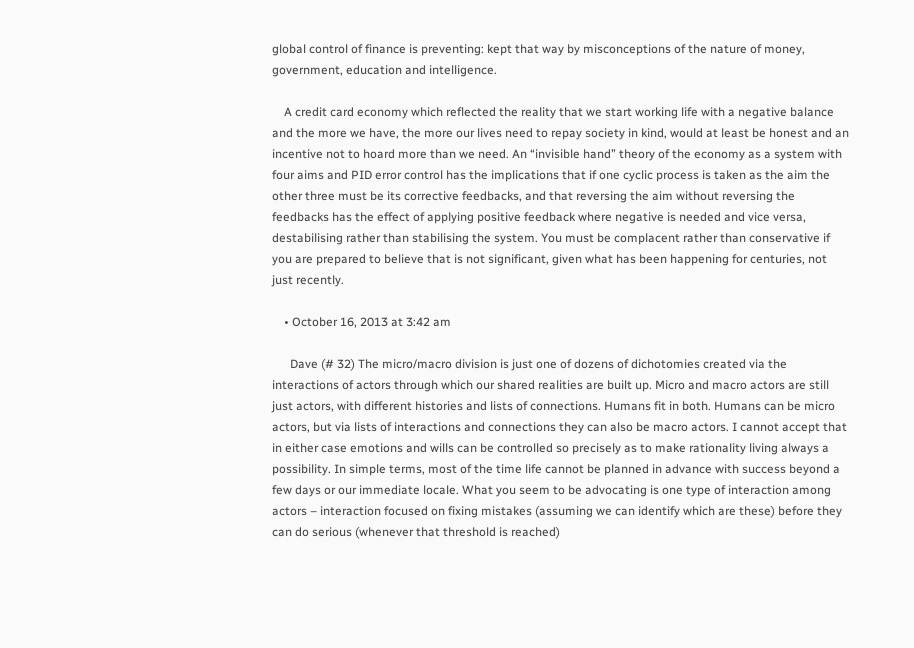global control of finance is preventing: kept that way by misconceptions of the nature of money, government, education and intelligence.

    A credit card economy which reflected the reality that we start working life with a negative balance and the more we have, the more our lives need to repay society in kind, would at least be honest and an incentive not to hoard more than we need. An “invisible hand” theory of the economy as a system with four aims and PID error control has the implications that if one cyclic process is taken as the aim the other three must be its corrective feedbacks, and that reversing the aim without reversing the feedbacks has the effect of applying positive feedback where negative is needed and vice versa, destabilising rather than stabilising the system. You must be complacent rather than conservative if you are prepared to believe that is not significant, given what has been happening for centuries, not just recently.

    • October 16, 2013 at 3:42 am

      Dave (# 32) The micro/macro division is just one of dozens of dichotomies created via the interactions of actors through which our shared realities are built up. Micro and macro actors are still just actors, with different histories and lists of connections. Humans fit in both. Humans can be micro actors, but via lists of interactions and connections they can also be macro actors. I cannot accept that in either case emotions and wills can be controlled so precisely as to make rationality living always a possibility. In simple terms, most of the time life cannot be planned in advance with success beyond a few days or our immediate locale. What you seem to be advocating is one type of interaction among actors – interaction focused on fixing mistakes (assuming we can identify which are these) before they can do serious (whenever that threshold is reached)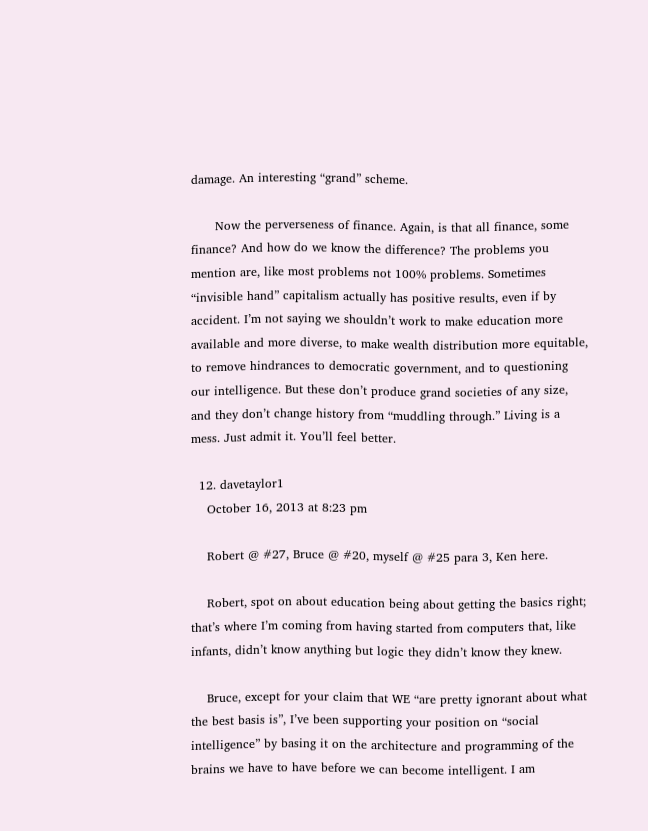damage. An interesting “grand” scheme.

      Now the perverseness of finance. Again, is that all finance, some finance? And how do we know the difference? The problems you mention are, like most problems not 100% problems. Sometimes “invisible hand” capitalism actually has positive results, even if by accident. I’m not saying we shouldn’t work to make education more available and more diverse, to make wealth distribution more equitable, to remove hindrances to democratic government, and to questioning our intelligence. But these don’t produce grand societies of any size, and they don’t change history from “muddling through.” Living is a mess. Just admit it. You’ll feel better.

  12. davetaylor1
    October 16, 2013 at 8:23 pm

    Robert @ #27, Bruce @ #20, myself @ #25 para 3, Ken here.

    Robert, spot on about education being about getting the basics right; that’s where I’m coming from having started from computers that, like infants, didn’t know anything but logic they didn’t know they knew.

    Bruce, except for your claim that WE “are pretty ignorant about what the best basis is”, I’ve been supporting your position on “social intelligence” by basing it on the architecture and programming of the brains we have to have before we can become intelligent. I am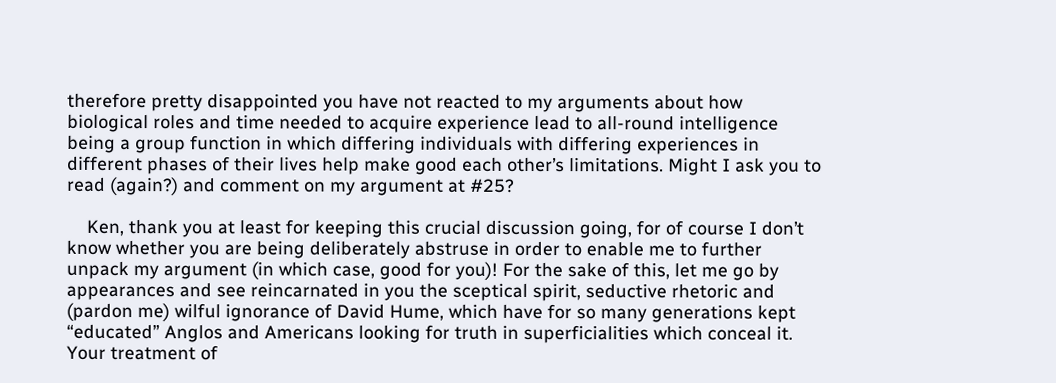therefore pretty disappointed you have not reacted to my arguments about how biological roles and time needed to acquire experience lead to all-round intelligence being a group function in which differing individuals with differing experiences in different phases of their lives help make good each other’s limitations. Might I ask you to read (again?) and comment on my argument at #25?

    Ken, thank you at least for keeping this crucial discussion going, for of course I don’t know whether you are being deliberately abstruse in order to enable me to further unpack my argument (in which case, good for you)! For the sake of this, let me go by appearances and see reincarnated in you the sceptical spirit, seductive rhetoric and (pardon me) wilful ignorance of David Hume, which have for so many generations kept “educated” Anglos and Americans looking for truth in superficialities which conceal it. Your treatment of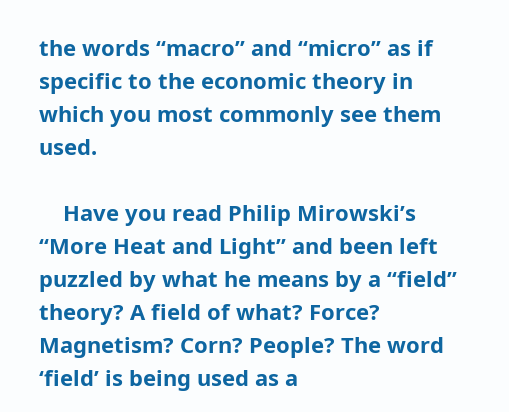the words “macro” and “micro” as if specific to the economic theory in which you most commonly see them used.

    Have you read Philip Mirowski’s “More Heat and Light” and been left puzzled by what he means by a “field” theory? A field of what? Force? Magnetism? Corn? People? The word ‘field’ is being used as a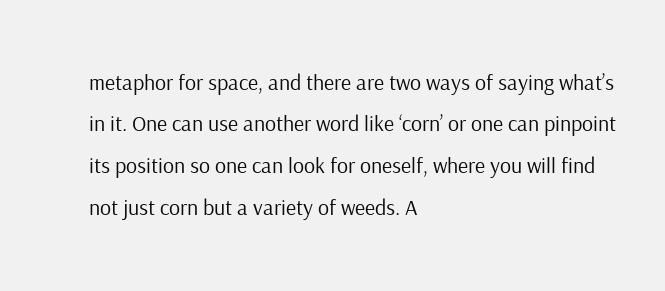metaphor for space, and there are two ways of saying what’s in it. One can use another word like ‘corn’ or one can pinpoint its position so one can look for oneself, where you will find not just corn but a variety of weeds. A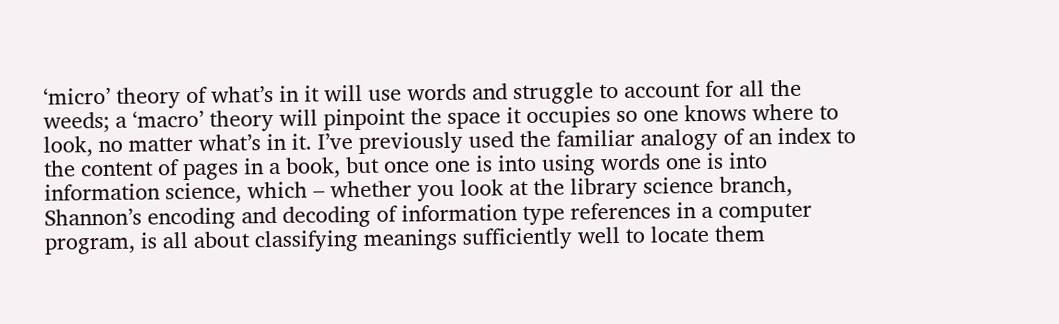‘micro’ theory of what’s in it will use words and struggle to account for all the weeds; a ‘macro’ theory will pinpoint the space it occupies so one knows where to look, no matter what’s in it. I’ve previously used the familiar analogy of an index to the content of pages in a book, but once one is into using words one is into information science, which – whether you look at the library science branch, Shannon’s encoding and decoding of information type references in a computer program, is all about classifying meanings sufficiently well to locate them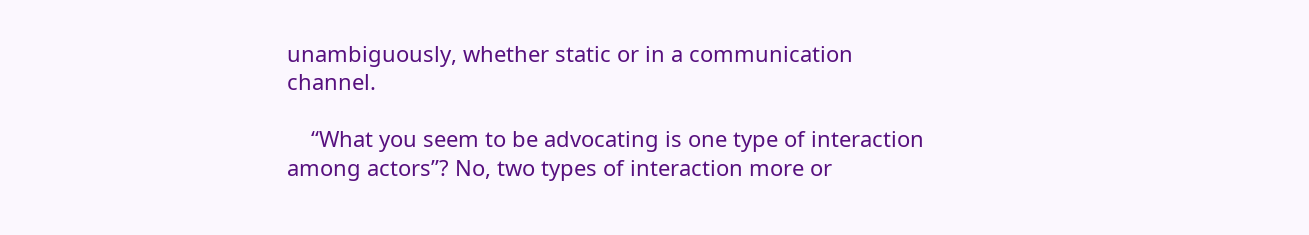unambiguously, whether static or in a communication channel.

    “What you seem to be advocating is one type of interaction among actors”? No, two types of interaction more or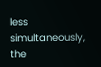less simultaneously, the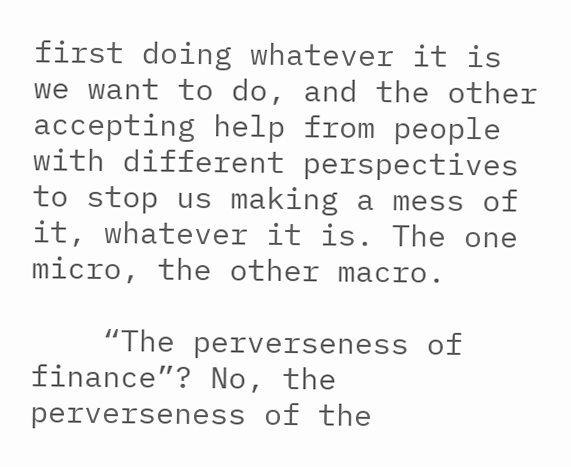first doing whatever it is we want to do, and the other accepting help from people with different perspectives to stop us making a mess of it, whatever it is. The one micro, the other macro.

    “The perverseness of finance”? No, the perverseness of the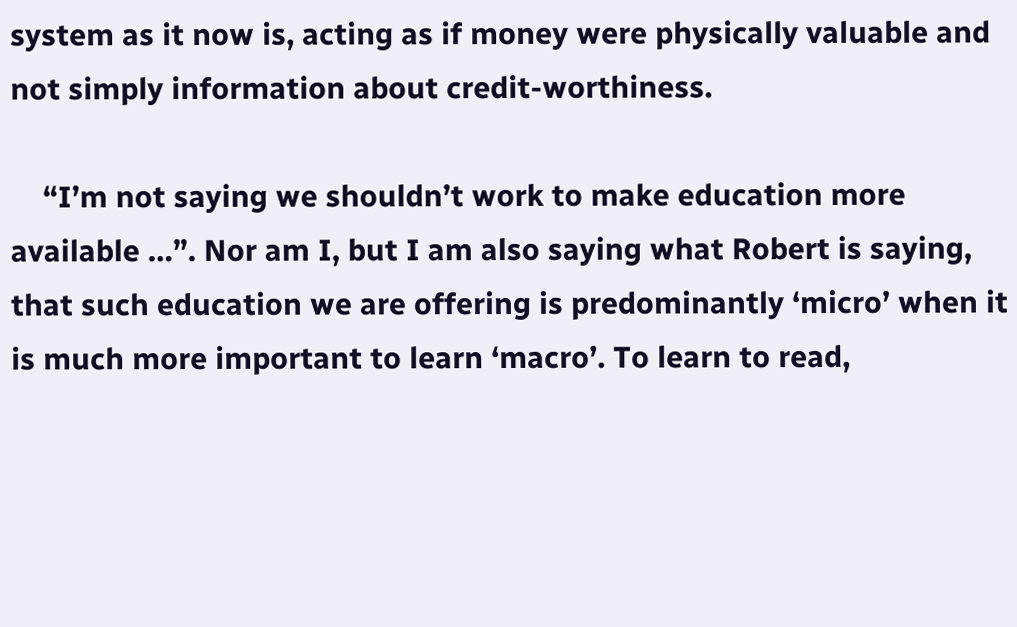system as it now is, acting as if money were physically valuable and not simply information about credit-worthiness.

    “I’m not saying we shouldn’t work to make education more available …”. Nor am I, but I am also saying what Robert is saying, that such education we are offering is predominantly ‘micro’ when it is much more important to learn ‘macro’. To learn to read,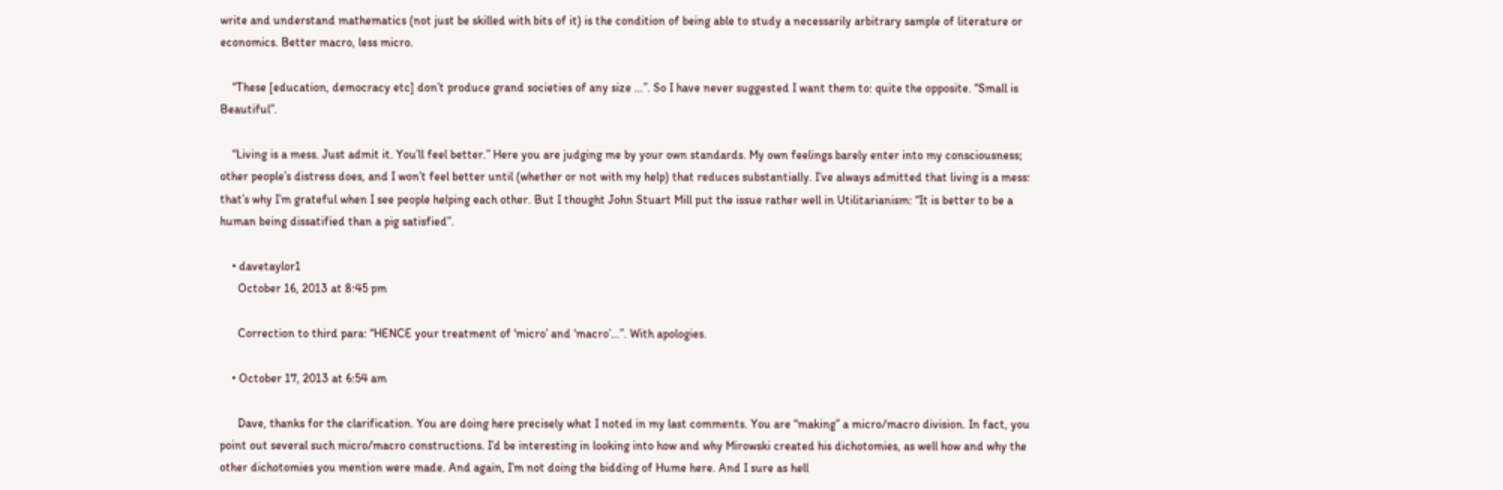write and understand mathematics (not just be skilled with bits of it) is the condition of being able to study a necessarily arbitrary sample of literature or economics. Better macro, less micro.

    “These [education, democracy etc] don’t produce grand societies of any size …”. So I have never suggested I want them to: quite the opposite. “Small is Beautiful”.

    “Living is a mess. Just admit it. You’ll feel better.” Here you are judging me by your own standards. My own feelings barely enter into my consciousness; other people’s distress does, and I won’t feel better until (whether or not with my help) that reduces substantially. I’ve always admitted that living is a mess: that’s why I’m grateful when I see people helping each other. But I thought John Stuart Mill put the issue rather well in Utilitarianism: “It is better to be a human being dissatified than a pig satisfied”.

    • davetaylor1
      October 16, 2013 at 8:45 pm

      Correction to third para: “HENCE your treatment of ‘micro’ and ‘macro’…”. With apologies.

    • October 17, 2013 at 6:54 am

      Dave, thanks for the clarification. You are doing here precisely what I noted in my last comments. You are “making” a micro/macro division. In fact, you point out several such micro/macro constructions. I’d be interesting in looking into how and why Mirowski created his dichotomies, as well how and why the other dichotomies you mention were made. And again, I’m not doing the bidding of Hume here. And I sure as hell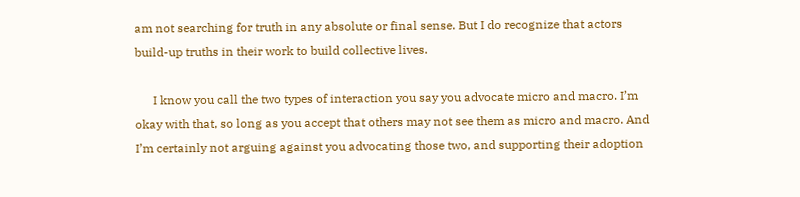am not searching for truth in any absolute or final sense. But I do recognize that actors build-up truths in their work to build collective lives.

      I know you call the two types of interaction you say you advocate micro and macro. I’m okay with that, so long as you accept that others may not see them as micro and macro. And I’m certainly not arguing against you advocating those two, and supporting their adoption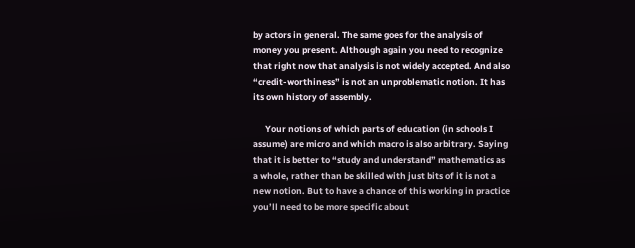by actors in general. The same goes for the analysis of money you present. Although again you need to recognize that right now that analysis is not widely accepted. And also “credit-worthiness” is not an unproblematic notion. It has its own history of assembly.

      Your notions of which parts of education (in schools I assume) are micro and which macro is also arbitrary. Saying that it is better to “study and understand” mathematics as a whole, rather than be skilled with just bits of it is not a new notion. But to have a chance of this working in practice you’ll need to be more specific about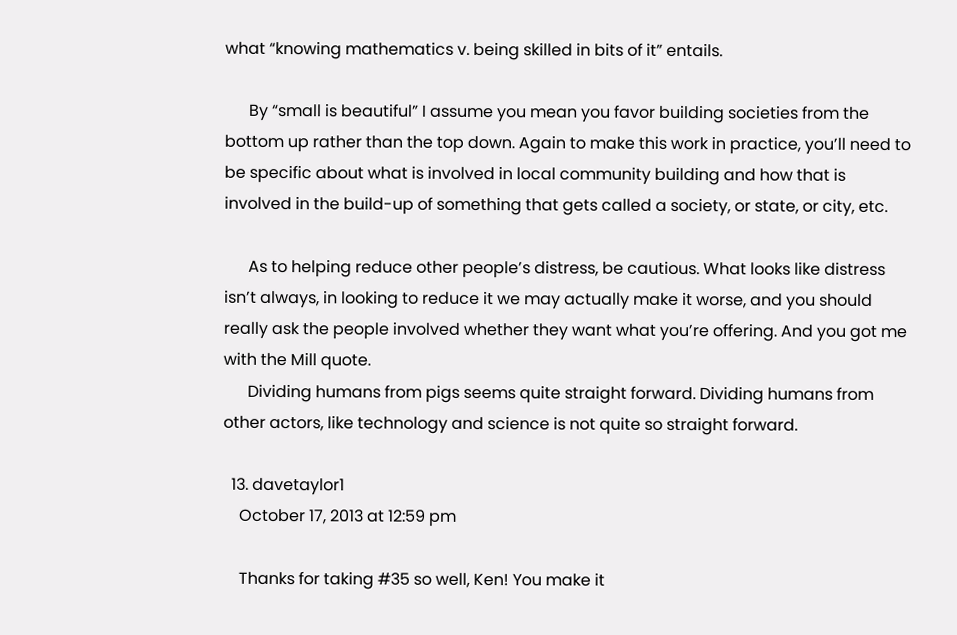what “knowing mathematics v. being skilled in bits of it” entails.

      By “small is beautiful” I assume you mean you favor building societies from the bottom up rather than the top down. Again to make this work in practice, you’ll need to be specific about what is involved in local community building and how that is involved in the build-up of something that gets called a society, or state, or city, etc.

      As to helping reduce other people’s distress, be cautious. What looks like distress isn’t always, in looking to reduce it we may actually make it worse, and you should really ask the people involved whether they want what you’re offering. And you got me with the Mill quote.
      Dividing humans from pigs seems quite straight forward. Dividing humans from other actors, like technology and science is not quite so straight forward.

  13. davetaylor1
    October 17, 2013 at 12:59 pm

    Thanks for taking #35 so well, Ken! You make it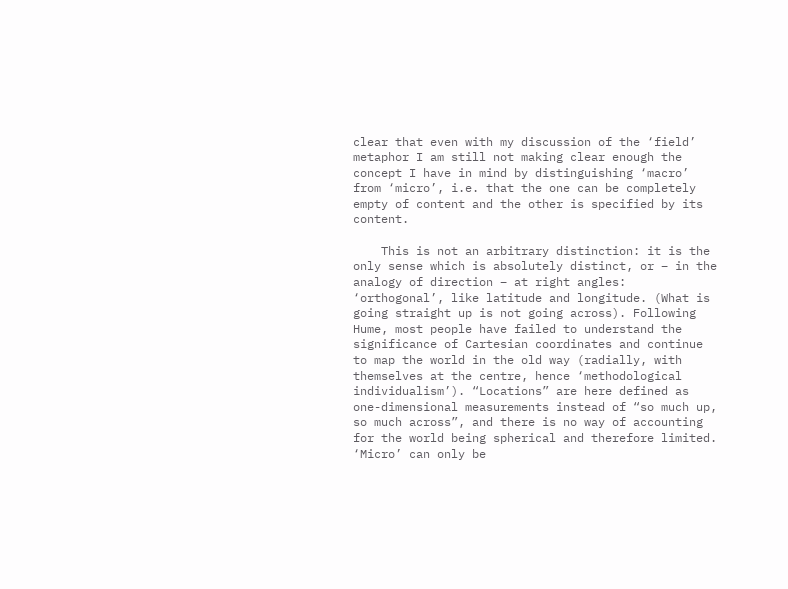clear that even with my discussion of the ‘field’ metaphor I am still not making clear enough the concept I have in mind by distinguishing ‘macro’ from ‘micro’, i.e. that the one can be completely empty of content and the other is specified by its content.

    This is not an arbitrary distinction: it is the only sense which is absolutely distinct, or – in the analogy of direction – at right angles: ‘orthogonal’, like latitude and longitude. (What is going straight up is not going across). Following Hume, most people have failed to understand the significance of Cartesian coordinates and continue to map the world in the old way (radially, with themselves at the centre, hence ‘methodological individualism’). “Locations” are here defined as one-dimensional measurements instead of “so much up, so much across”, and there is no way of accounting for the world being spherical and therefore limited. ‘Micro’ can only be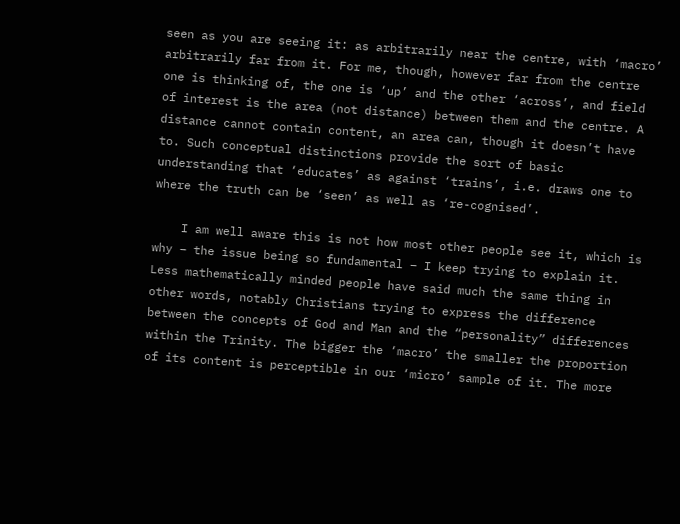seen as you are seeing it: as arbitrarily near the centre, with ‘macro’ arbitrarily far from it. For me, though, however far from the centre one is thinking of, the one is ‘up’ and the other ‘across’, and field of interest is the area (not distance) between them and the centre. A distance cannot contain content, an area can, though it doesn’t have to. Such conceptual distinctions provide the sort of basic understanding that ‘educates’ as against ‘trains’, i.e. draws one to where the truth can be ‘seen’ as well as ‘re-cognised’.

    I am well aware this is not how most other people see it, which is why – the issue being so fundamental – I keep trying to explain it. Less mathematically minded people have said much the same thing in other words, notably Christians trying to express the difference between the concepts of God and Man and the “personality” differences within the Trinity. The bigger the ‘macro’ the smaller the proportion of its content is perceptible in our ‘micro’ sample of it. The more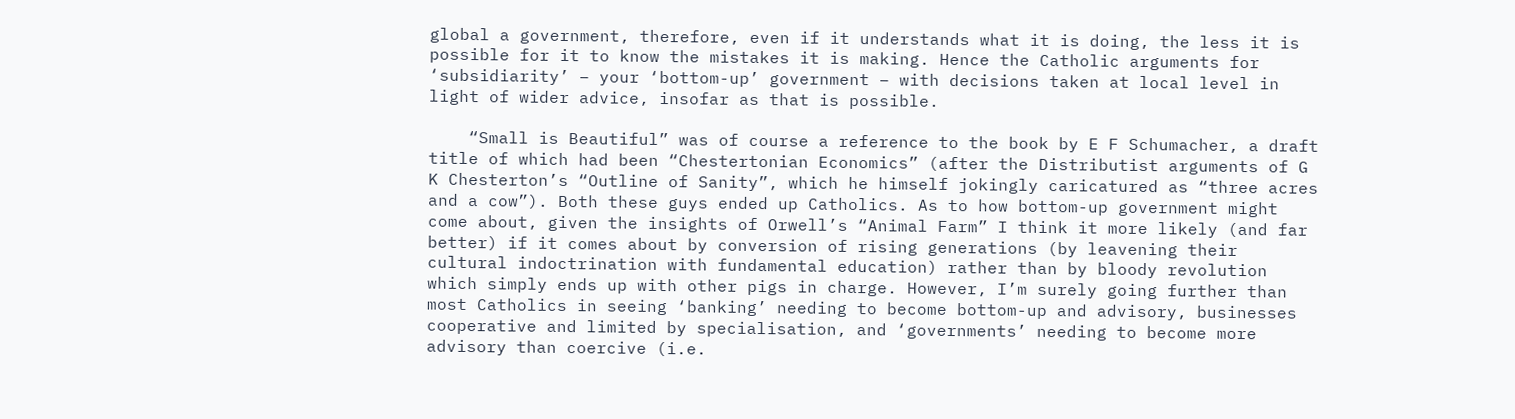global a government, therefore, even if it understands what it is doing, the less it is possible for it to know the mistakes it is making. Hence the Catholic arguments for ‘subsidiarity’ – your ‘bottom-up’ government – with decisions taken at local level in light of wider advice, insofar as that is possible.

    “Small is Beautiful” was of course a reference to the book by E F Schumacher, a draft title of which had been “Chestertonian Economics” (after the Distributist arguments of G K Chesterton’s “Outline of Sanity”, which he himself jokingly caricatured as “three acres and a cow”). Both these guys ended up Catholics. As to how bottom-up government might come about, given the insights of Orwell’s “Animal Farm” I think it more likely (and far better) if it comes about by conversion of rising generations (by leavening their cultural indoctrination with fundamental education) rather than by bloody revolution which simply ends up with other pigs in charge. However, I’m surely going further than most Catholics in seeing ‘banking’ needing to become bottom-up and advisory, businesses cooperative and limited by specialisation, and ‘governments’ needing to become more advisory than coercive (i.e.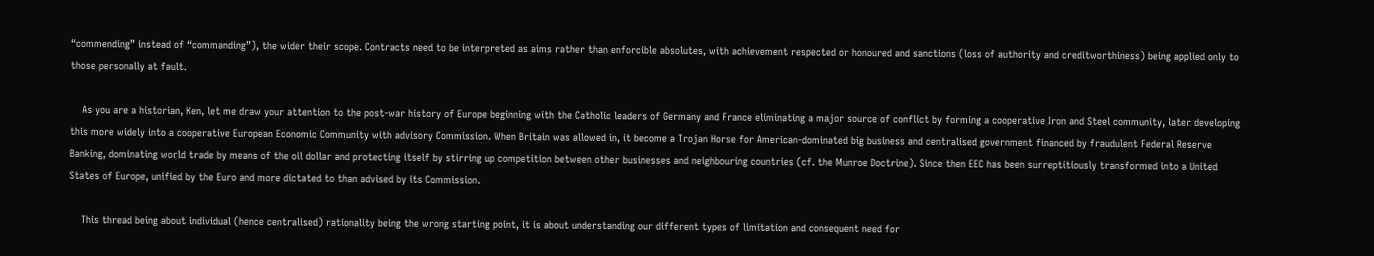“commending” instead of “commanding”), the wider their scope. Contracts need to be interpreted as aims rather than enforcible absolutes, with achievement respected or honoured and sanctions (loss of authority and creditworthiness) being applied only to those personally at fault.

    As you are a historian, Ken, let me draw your attention to the post-war history of Europe beginning with the Catholic leaders of Germany and France eliminating a major source of conflict by forming a cooperative Iron and Steel community, later developing this more widely into a cooperative European Economic Community with advisory Commission. When Britain was allowed in, it become a Trojan Horse for American-dominated big business and centralised government financed by fraudulent Federal Reserve Banking, dominating world trade by means of the oil dollar and protecting itself by stirring up competition between other businesses and neighbouring countries (cf. the Munroe Doctrine). Since then EEC has been surreptitiously transformed into a United States of Europe, unified by the Euro and more dictated to than advised by its Commission.

    This thread being about individual (hence centralised) rationality being the wrong starting point, it is about understanding our different types of limitation and consequent need for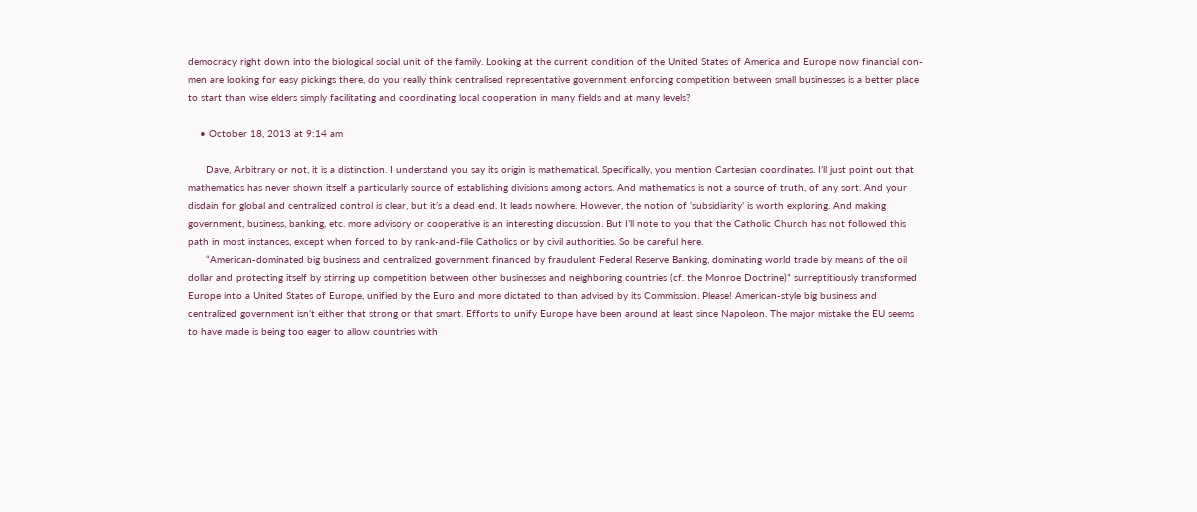democracy right down into the biological social unit of the family. Looking at the current condition of the United States of America and Europe now financial con-men are looking for easy pickings there, do you really think centralised representative government enforcing competition between small businesses is a better place to start than wise elders simply facilitating and coordinating local cooperation in many fields and at many levels?

    • October 18, 2013 at 9:14 am

      Dave, Arbitrary or not, it is a distinction. I understand you say its origin is mathematical. Specifically, you mention Cartesian coordinates. I’ll just point out that mathematics has never shown itself a particularly source of establishing divisions among actors. And mathematics is not a source of truth, of any sort. And your disdain for global and centralized control is clear, but it’s a dead end. It leads nowhere. However, the notion of ‘subsidiarity’ is worth exploring. And making government, business, banking, etc. more advisory or cooperative is an interesting discussion. But I’ll note to you that the Catholic Church has not followed this path in most instances, except when forced to by rank-and-file Catholics or by civil authorities. So be careful here.
      “American-dominated big business and centralized government financed by fraudulent Federal Reserve Banking, dominating world trade by means of the oil dollar and protecting itself by stirring up competition between other businesses and neighboring countries (cf. the Monroe Doctrine)” surreptitiously transformed Europe into a United States of Europe, unified by the Euro and more dictated to than advised by its Commission. Please! American-style big business and centralized government isn’t either that strong or that smart. Efforts to unify Europe have been around at least since Napoleon. The major mistake the EU seems to have made is being too eager to allow countries with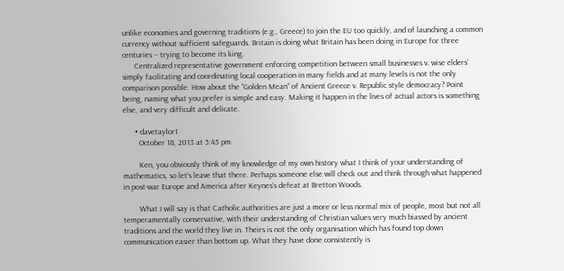unlike economies and governing traditions (e.g., Greece) to join the EU too quickly, and of launching a common currency without sufficient safeguards. Britain is doing what Britain has been doing in Europe for three centuries – trying to become its king.
      Centralized representative government enforcing competition between small businesses v. wise elders’ simply facilitating and coordinating local cooperation in many fields and at many levels is not the only comparison possible. How about the “Golden Mean” of Ancient Greece v. Republic style democracy? Point being, naming what you prefer is simple and easy. Making it happen in the lives of actual actors is something else, and very difficult and delicate.

      • davetaylor1
        October 18, 2013 at 5:45 pm

        Ken, you obviously think of my knowledge of my own history what I think of your understanding of mathematics, so let’s leave that there. Perhaps someone else will check out and think through what happened in post-war Europe and America after Keynes’s defeat at Bretton Woods.

        What I will say is that Catholic authorities are just a more or less normal mix of people, most but not all temperamentally conservative, with their understanding of Christian values very much biassed by ancient traditions and the world they live in. Theirs is not the only organisation which has found top down communication easier than bottom up. What they have done consistently is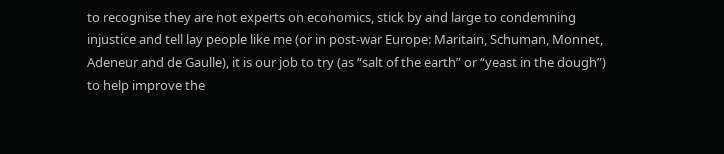to recognise they are not experts on economics, stick by and large to condemning injustice and tell lay people like me (or in post-war Europe: Maritain, Schuman, Monnet, Adeneur and de Gaulle), it is our job to try (as “salt of the earth” or “yeast in the dough”) to help improve the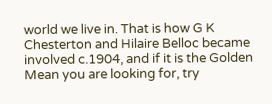world we live in. That is how G K Chesterton and Hilaire Belloc became involved c.1904, and if it is the Golden Mean you are looking for, try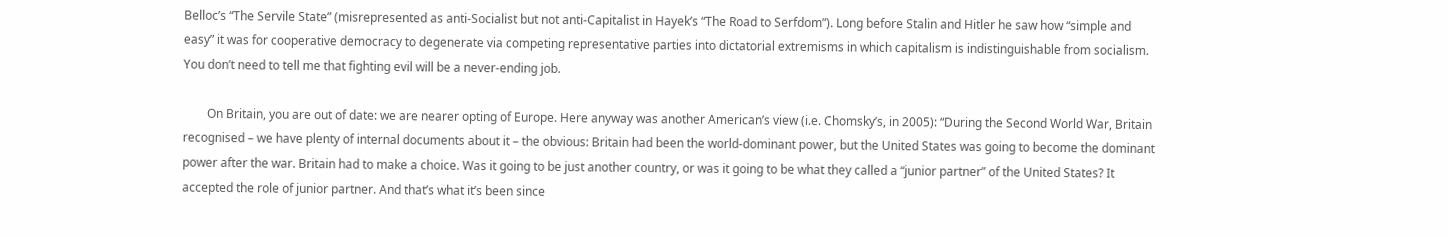Belloc’s “The Servile State” (misrepresented as anti-Socialist but not anti-Capitalist in Hayek’s “The Road to Serfdom”). Long before Stalin and Hitler he saw how “simple and easy” it was for cooperative democracy to degenerate via competing representative parties into dictatorial extremisms in which capitalism is indistinguishable from socialism. You don’t need to tell me that fighting evil will be a never-ending job.

        On Britain, you are out of date: we are nearer opting of Europe. Here anyway was another American’s view (i.e. Chomsky’s, in 2005): “During the Second World War, Britain recognised – we have plenty of internal documents about it – the obvious: Britain had been the world-dominant power, but the United States was going to become the dominant power after the war. Britain had to make a choice. Was it going to be just another country, or was it going to be what they called a “junior partner” of the United States? It accepted the role of junior partner. And that’s what it’s been since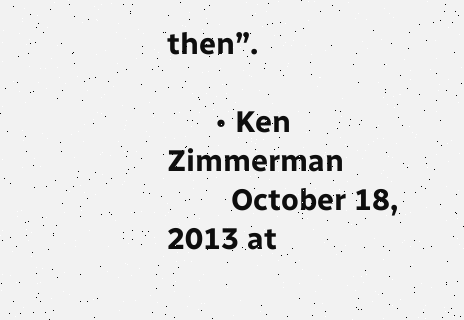then”.

      • Ken Zimmerman
        October 18, 2013 at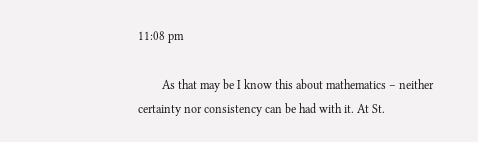11:08 pm

        As that may be I know this about mathematics – neither certainty nor consistency can be had with it. At St.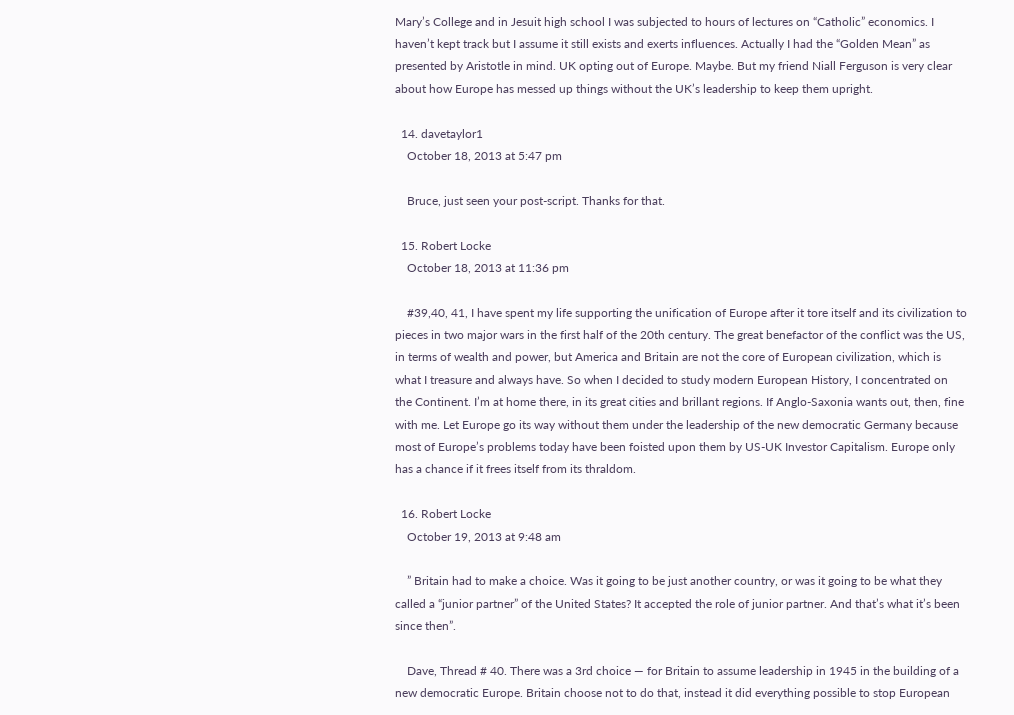Mary’s College and in Jesuit high school I was subjected to hours of lectures on “Catholic” economics. I haven’t kept track but I assume it still exists and exerts influences. Actually I had the “Golden Mean” as presented by Aristotle in mind. UK opting out of Europe. Maybe. But my friend Niall Ferguson is very clear about how Europe has messed up things without the UK’s leadership to keep them upright.

  14. davetaylor1
    October 18, 2013 at 5:47 pm

    Bruce, just seen your post-script. Thanks for that.

  15. Robert Locke
    October 18, 2013 at 11:36 pm

    #39,40, 41, I have spent my life supporting the unification of Europe after it tore itself and its civilization to pieces in two major wars in the first half of the 20th century. The great benefactor of the conflict was the US, in terms of wealth and power, but America and Britain are not the core of European civilization, which is what I treasure and always have. So when I decided to study modern European History, I concentrated on the Continent. I’m at home there, in its great cities and brillant regions. If Anglo-Saxonia wants out, then, fine with me. Let Europe go its way without them under the leadership of the new democratic Germany because most of Europe’s problems today have been foisted upon them by US-UK Investor Capitalism. Europe only has a chance if it frees itself from its thraldom.

  16. Robert Locke
    October 19, 2013 at 9:48 am

    ” Britain had to make a choice. Was it going to be just another country, or was it going to be what they called a “junior partner” of the United States? It accepted the role of junior partner. And that’s what it’s been since then”.

    Dave, Thread # 40. There was a 3rd choice — for Britain to assume leadership in 1945 in the building of a new democratic Europe. Britain choose not to do that, instead it did everything possible to stop European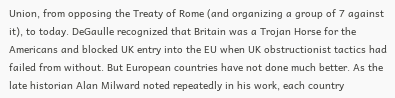Union, from opposing the Treaty of Rome (and organizing a group of 7 against it), to today. DeGaulle recognized that Britain was a Trojan Horse for the Americans and blocked UK entry into the EU when UK obstructionist tactics had failed from without. But European countries have not done much better. As the late historian Alan Milward noted repeatedly in his work, each country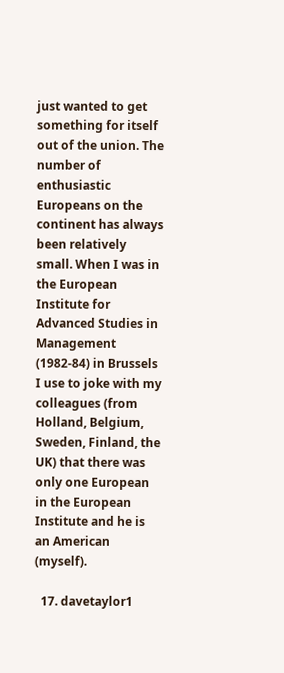just wanted to get something for itself out of the union. The number of enthusiastic Europeans on the continent has always been relatively small. When I was in the European Institute for Advanced Studies in Management (1982-84) in Brussels I use to joke with my colleagues (from Holland, Belgium, Sweden, Finland, the UK) that there was only one European in the European Institute and he is an American (myself).

  17. davetaylor1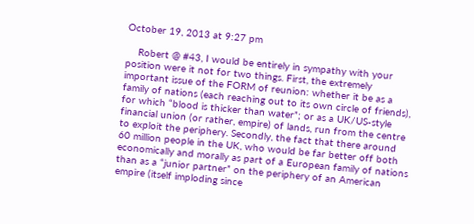October 19, 2013 at 9:27 pm

    Robert @ #43, I would be entirely in sympathy with your position were it not for two things. First, the extremely important issue of the FORM of reunion: whether it be as a family of nations (each reaching out to its own circle of friends), for which “blood is thicker than water”; or as a UK/US-style financial union (or rather, empire) of lands, run from the centre to exploit the periphery. Secondly, the fact that there around 60 million people in the UK, who would be far better off both economically and morally as part of a European family of nations than as a “junior partner” on the periphery of an American empire (itself imploding since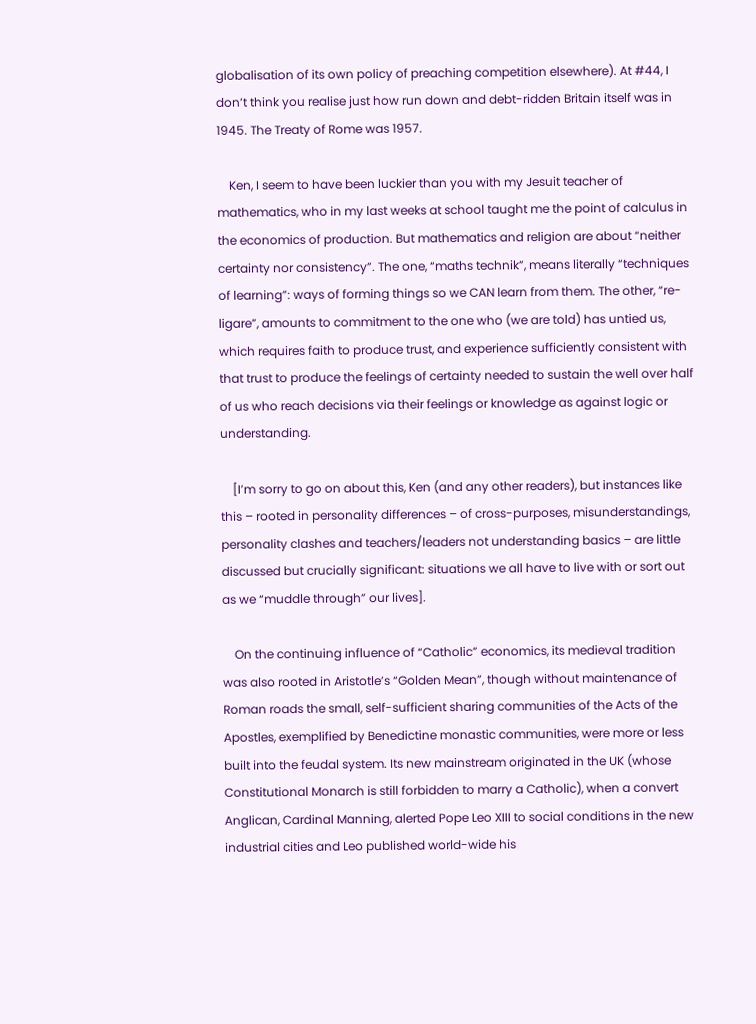globalisation of its own policy of preaching competition elsewhere). At #44, I don’t think you realise just how run down and debt-ridden Britain itself was in 1945. The Treaty of Rome was 1957.

    Ken, I seem to have been luckier than you with my Jesuit teacher of mathematics, who in my last weeks at school taught me the point of calculus in the economics of production. But mathematics and religion are about “neither certainty nor consistency”. The one, “maths technik”, means literally “techniques of learning”: ways of forming things so we CAN learn from them. The other, “re-ligare”, amounts to commitment to the one who (we are told) has untied us, which requires faith to produce trust, and experience sufficiently consistent with that trust to produce the feelings of certainty needed to sustain the well over half of us who reach decisions via their feelings or knowledge as against logic or understanding.

    [I’m sorry to go on about this, Ken (and any other readers), but instances like this – rooted in personality differences – of cross-purposes, misunderstandings, personality clashes and teachers/leaders not understanding basics – are little discussed but crucially significant: situations we all have to live with or sort out as we “muddle through” our lives].

    On the continuing influence of “Catholic” economics, its medieval tradition was also rooted in Aristotle’s “Golden Mean”, though without maintenance of Roman roads the small, self-sufficient sharing communities of the Acts of the Apostles, exemplified by Benedictine monastic communities, were more or less built into the feudal system. Its new mainstream originated in the UK (whose Constitutional Monarch is still forbidden to marry a Catholic), when a convert Anglican, Cardinal Manning, alerted Pope Leo XIII to social conditions in the new industrial cities and Leo published world-wide his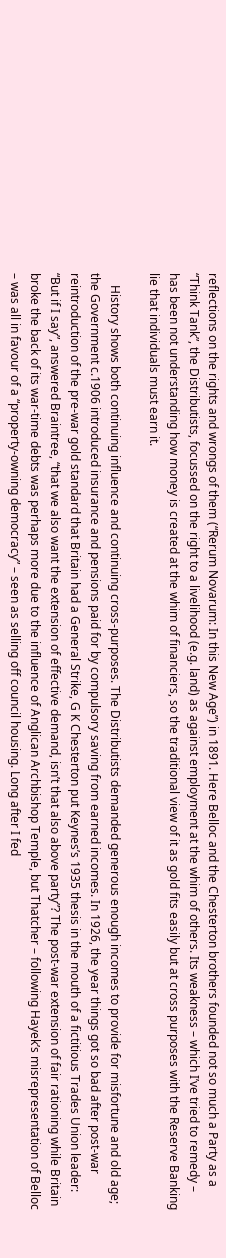reflections on the rights and wrongs of them (“Rerum Novarum: In this New Age”) in 1891. Here Belloc and the Chesterton brothers founded not so much a Party as a “Think Tank”, the Distributists, focussed on the right to a livelihood (e.g. land) as against employment at the whim of others. Its weakness – which I’ve tried to remedy – has been not understanding how money is created at the whim of financiers, so the traditional view of it as gold fits easily but at cross purposes with the Reserve Banking lie that individuals must earn it.

    History shows both continuing influence and continuing cross-purposes. The Distributists demanded generous enough incomes to provide for misfortune and old age; the Government c.1906 introduced insurance and pensions paid for by compulsory saving from earned incomes. In 1926, the year things got so bad after post-war reintroduction of the pre-war gold standard that Britain had a General Strike, G K Chesterton put Keynes’s 1935 thesis in the mouth of a fictitious Trades Union leader: “But if I say”, answered Braintree, “that we also want the extension of effective demand, isn’t that also above party”? The post-war extension of fair rationing while Britain broke the back of its war-time debts was perhaps more due to the influence of Anglican Archbishop Temple, but Thatcher – following Hayek’s misrepresentation of Belloc – was all in favour of a “property-owning democracy” – seen as selling off council housing. Long after I fed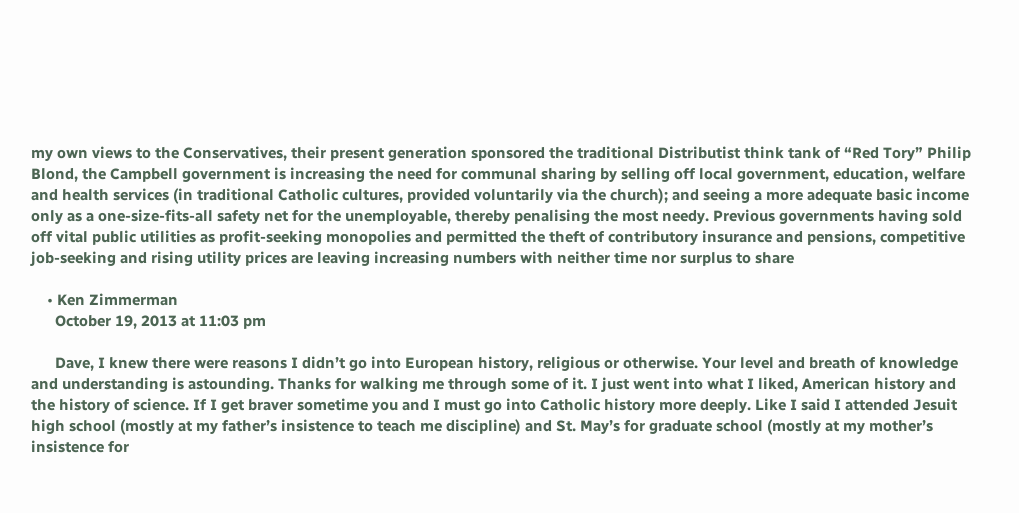my own views to the Conservatives, their present generation sponsored the traditional Distributist think tank of “Red Tory” Philip Blond, the Campbell government is increasing the need for communal sharing by selling off local government, education, welfare and health services (in traditional Catholic cultures, provided voluntarily via the church); and seeing a more adequate basic income only as a one-size-fits-all safety net for the unemployable, thereby penalising the most needy. Previous governments having sold off vital public utilities as profit-seeking monopolies and permitted the theft of contributory insurance and pensions, competitive job-seeking and rising utility prices are leaving increasing numbers with neither time nor surplus to share

    • Ken Zimmerman
      October 19, 2013 at 11:03 pm

      Dave, I knew there were reasons I didn’t go into European history, religious or otherwise. Your level and breath of knowledge and understanding is astounding. Thanks for walking me through some of it. I just went into what I liked, American history and the history of science. If I get braver sometime you and I must go into Catholic history more deeply. Like I said I attended Jesuit high school (mostly at my father’s insistence to teach me discipline) and St. May’s for graduate school (mostly at my mother’s insistence for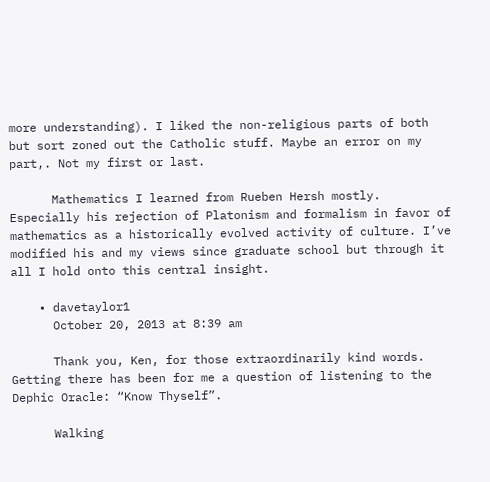more understanding). I liked the non-religious parts of both but sort zoned out the Catholic stuff. Maybe an error on my part,. Not my first or last.

      Mathematics I learned from Rueben Hersh mostly. Especially his rejection of Platonism and formalism in favor of mathematics as a historically evolved activity of culture. I’ve modified his and my views since graduate school but through it all I hold onto this central insight.

    • davetaylor1
      October 20, 2013 at 8:39 am

      Thank you, Ken, for those extraordinarily kind words. Getting there has been for me a question of listening to the Dephic Oracle: “Know Thyself”.

      Walking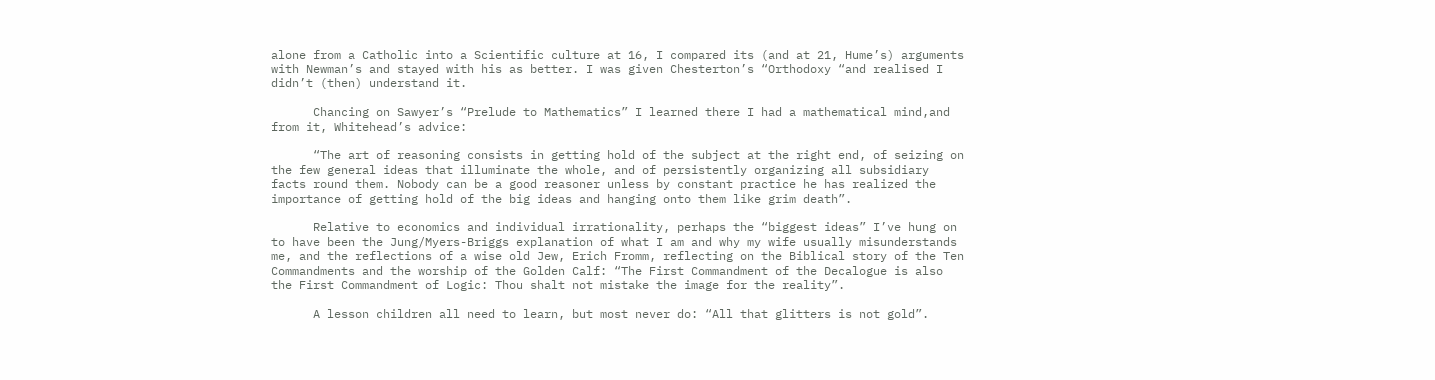alone from a Catholic into a Scientific culture at 16, I compared its (and at 21, Hume’s) arguments with Newman’s and stayed with his as better. I was given Chesterton’s “Orthodoxy “and realised I didn’t (then) understand it.

      Chancing on Sawyer’s “Prelude to Mathematics” I learned there I had a mathematical mind,and from it, Whitehead’s advice:

      “The art of reasoning consists in getting hold of the subject at the right end, of seizing on the few general ideas that illuminate the whole, and of persistently organizing all subsidiary facts round them. Nobody can be a good reasoner unless by constant practice he has realized the importance of getting hold of the big ideas and hanging onto them like grim death”.

      Relative to economics and individual irrationality, perhaps the “biggest ideas” I’ve hung on to have been the Jung/Myers-Briggs explanation of what I am and why my wife usually misunderstands me, and the reflections of a wise old Jew, Erich Fromm, reflecting on the Biblical story of the Ten Commandments and the worship of the Golden Calf: “The First Commandment of the Decalogue is also the First Commandment of Logic: Thou shalt not mistake the image for the reality”.

      A lesson children all need to learn, but most never do: “All that glitters is not gold”.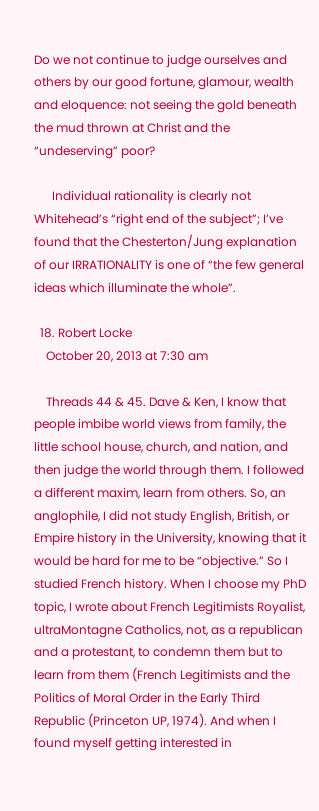Do we not continue to judge ourselves and others by our good fortune, glamour, wealth and eloquence: not seeing the gold beneath the mud thrown at Christ and the “undeserving” poor?

      Individual rationality is clearly not Whitehead’s “right end of the subject”; I’ve found that the Chesterton/Jung explanation of our IRRATIONALITY is one of “the few general ideas which illuminate the whole”.

  18. Robert Locke
    October 20, 2013 at 7:30 am

    Threads 44 & 45. Dave & Ken, I know that people imbibe world views from family, the little school house, church, and nation, and then judge the world through them. I followed a different maxim, learn from others. So, an anglophile, I did not study English, British, or Empire history in the University, knowing that it would be hard for me to be “objective.” So I studied French history. When I choose my PhD topic, I wrote about French Legitimists Royalist, ultraMontagne Catholics, not, as a republican and a protestant, to condemn them but to learn from them (French Legitimists and the Politics of Moral Order in the Early Third Republic (Princeton UP, 1974). And when I found myself getting interested in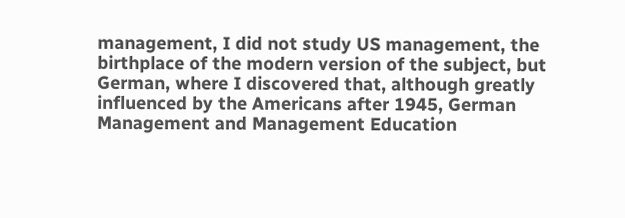management, I did not study US management, the birthplace of the modern version of the subject, but German, where I discovered that, although greatly influenced by the Americans after 1945, German Management and Management Education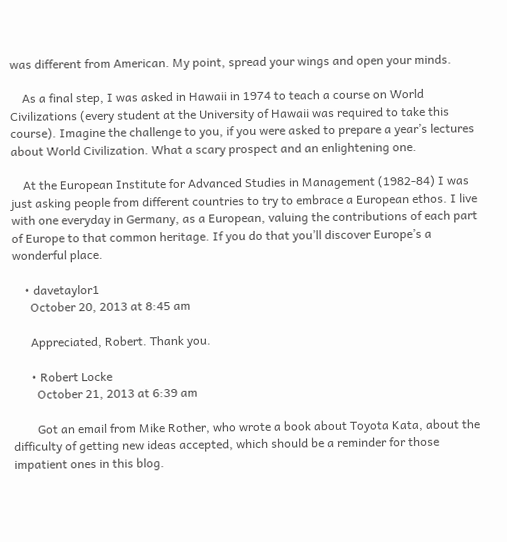was different from American. My point, spread your wings and open your minds.

    As a final step, I was asked in Hawaii in 1974 to teach a course on World Civilizations (every student at the University of Hawaii was required to take this course). Imagine the challenge to you, if you were asked to prepare a year’s lectures about World Civilization. What a scary prospect and an enlightening one.

    At the European Institute for Advanced Studies in Management (1982-84) I was just asking people from different countries to try to embrace a European ethos. I live with one everyday in Germany, as a European, valuing the contributions of each part of Europe to that common heritage. If you do that you’ll discover Europe’s a wonderful place.

    • davetaylor1
      October 20, 2013 at 8:45 am

      Appreciated, Robert. Thank you.

      • Robert Locke
        October 21, 2013 at 6:39 am

        Got an email from Mike Rother, who wrote a book about Toyota Kata, about the difficulty of getting new ideas accepted, which should be a reminder for those impatient ones in this blog.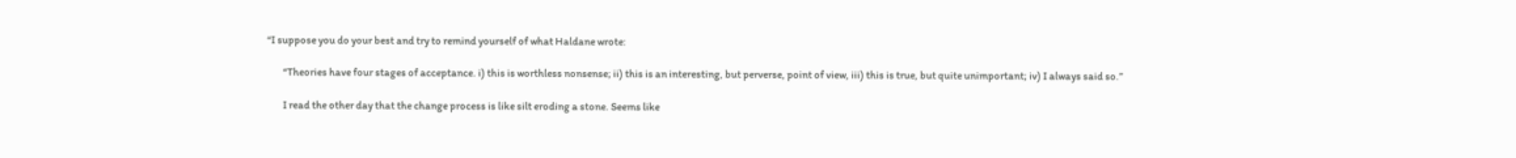“I suppose you do your best and try to remind yourself of what Haldane wrote:

        “Theories have four stages of acceptance. i) this is worthless nonsense; ii) this is an interesting, but perverse, point of view, iii) this is true, but quite unimportant; iv) I always said so.”

        I read the other day that the change process is like silt eroding a stone. Seems like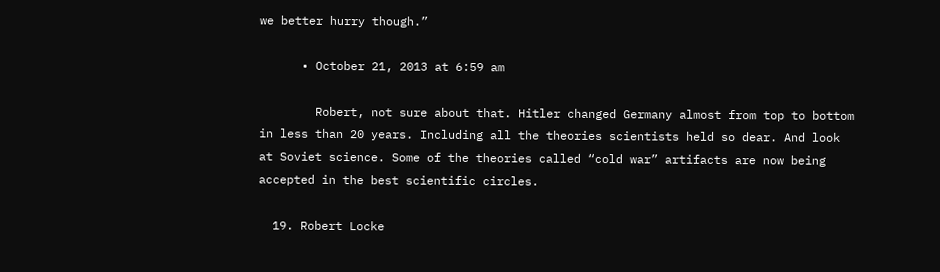we better hurry though.”

      • October 21, 2013 at 6:59 am

        Robert, not sure about that. Hitler changed Germany almost from top to bottom in less than 20 years. Including all the theories scientists held so dear. And look at Soviet science. Some of the theories called “cold war” artifacts are now being accepted in the best scientific circles.

  19. Robert Locke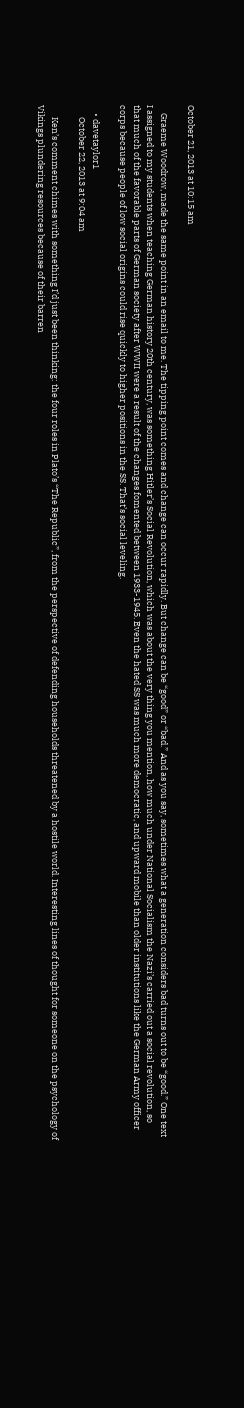October 21, 2013 at 10:15 am

    Graeme Woodrow, made the same point in an email to me. The tipping point comes and change can occur rapidly. But change can be “good” or “bad.” And as you say, sometimes what a generation considers bad turns out to be “good.” One text I assigned to my students when teaching German history 20th century, was something Hitler’s Social Revolution, which was about the very thing you mention, how much under National Socialism the Nazi’s carried out a social revolution, so that much of the favorable parts of German society after WWII were a result of the changes fomented between 1933-1945. Even the hated SS was much more democratic, and upward mobile than older institutions like the German Army officer corps because people of low social origins could rise quickly to higher positions in the SS. That’s social leveling.

    • davetaylor1
      October 22, 2013 at 9:04 am

      Ken’s comment chimes with something I’d just been thinking: the four roles in Plato’s “The Republic”, from the perspective of defending households threatened by a hostile world. Interesting lines of thought for someone on the psychology of Vikings plundering resources because of their barren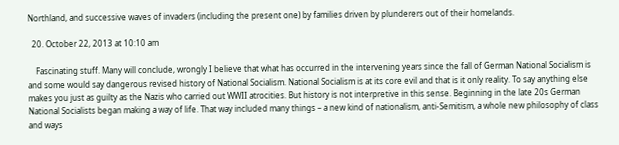Northland, and successive waves of invaders (including the present one) by families driven by plunderers out of their homelands.

  20. October 22, 2013 at 10:10 am

    Fascinating stuff. Many will conclude, wrongly I believe that what has occurred in the intervening years since the fall of German National Socialism is and some would say dangerous revised history of National Socialism. National Socialism is at its core evil and that is it only reality. To say anything else makes you just as guilty as the Nazis who carried out WWII atrocities. But history is not interpretive in this sense. Beginning in the late 20s German National Socialists began making a way of life. That way included many things – a new kind of nationalism, anti-Semitism, a whole new philosophy of class and ways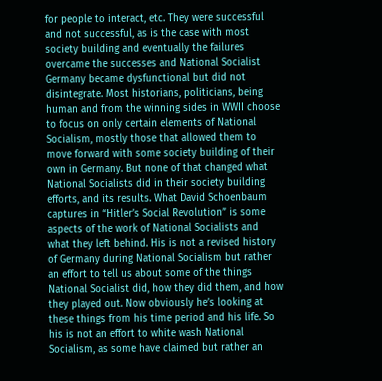for people to interact, etc. They were successful and not successful, as is the case with most society building and eventually the failures overcame the successes and National Socialist Germany became dysfunctional but did not disintegrate. Most historians, politicians, being human and from the winning sides in WWII choose to focus on only certain elements of National Socialism, mostly those that allowed them to move forward with some society building of their own in Germany. But none of that changed what National Socialists did in their society building efforts, and its results. What David Schoenbaum captures in “Hitler’s Social Revolution” is some aspects of the work of National Socialists and what they left behind. His is not a revised history of Germany during National Socialism but rather an effort to tell us about some of the things National Socialist did, how they did them, and how they played out. Now obviously he’s looking at these things from his time period and his life. So his is not an effort to white wash National Socialism, as some have claimed but rather an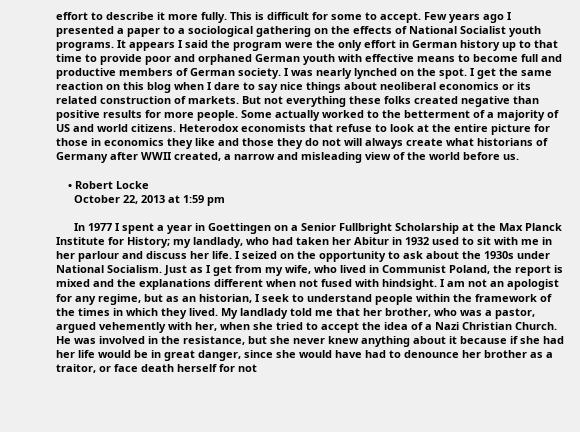effort to describe it more fully. This is difficult for some to accept. Few years ago I presented a paper to a sociological gathering on the effects of National Socialist youth programs. It appears I said the program were the only effort in German history up to that time to provide poor and orphaned German youth with effective means to become full and productive members of German society. I was nearly lynched on the spot. I get the same reaction on this blog when I dare to say nice things about neoliberal economics or its related construction of markets. But not everything these folks created negative than positive results for more people. Some actually worked to the betterment of a majority of US and world citizens. Heterodox economists that refuse to look at the entire picture for those in economics they like and those they do not will always create what historians of Germany after WWII created, a narrow and misleading view of the world before us.

    • Robert Locke
      October 22, 2013 at 1:59 pm

      In 1977 I spent a year in Goettingen on a Senior Fullbright Scholarship at the Max Planck Institute for History; my landlady, who had taken her Abitur in 1932 used to sit with me in her parlour and discuss her life. I seized on the opportunity to ask about the 1930s under National Socialism. Just as I get from my wife, who lived in Communist Poland, the report is mixed and the explanations different when not fused with hindsight. I am not an apologist for any regime, but as an historian, I seek to understand people within the framework of the times in which they lived. My landlady told me that her brother, who was a pastor, argued vehemently with her, when she tried to accept the idea of a Nazi Christian Church. He was involved in the resistance, but she never knew anything about it because if she had her life would be in great danger, since she would have had to denounce her brother as a traitor, or face death herself for not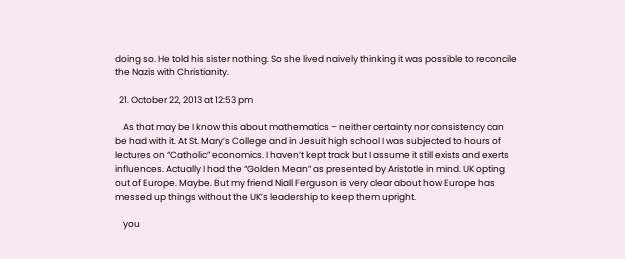doing so. He told his sister nothing. So she lived naively thinking it was possible to reconcile the Nazis with Christianity.

  21. October 22, 2013 at 12:53 pm

    As that may be I know this about mathematics – neither certainty nor consistency can be had with it. At St. Mary’s College and in Jesuit high school I was subjected to hours of lectures on “Catholic” economics. I haven’t kept track but I assume it still exists and exerts influences. Actually I had the “Golden Mean” as presented by Aristotle in mind. UK opting out of Europe. Maybe. But my friend Niall Ferguson is very clear about how Europe has messed up things without the UK’s leadership to keep them upright.

    you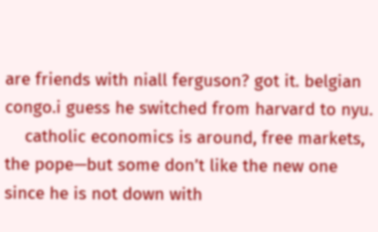are friends with niall ferguson? got it. belgian congo.i guess he switched from harvard to nyu.
    catholic economics is around, free markets, the pope—but some don’t like the new one since he is not down with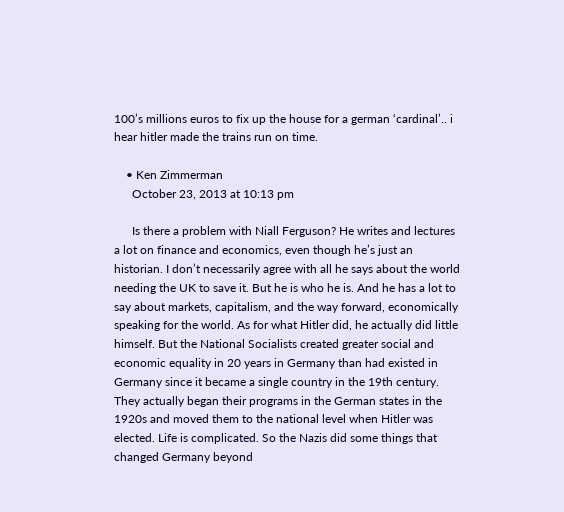100’s millions euros to fix up the house for a german ‘cardinal’.. i hear hitler made the trains run on time.

    • Ken Zimmerman
      October 23, 2013 at 10:13 pm

      Is there a problem with Niall Ferguson? He writes and lectures a lot on finance and economics, even though he’s just an historian. I don’t necessarily agree with all he says about the world needing the UK to save it. But he is who he is. And he has a lot to say about markets, capitalism, and the way forward, economically speaking for the world. As for what Hitler did, he actually did little himself. But the National Socialists created greater social and economic equality in 20 years in Germany than had existed in Germany since it became a single country in the 19th century. They actually began their programs in the German states in the 1920s and moved them to the national level when Hitler was elected. Life is complicated. So the Nazis did some things that changed Germany beyond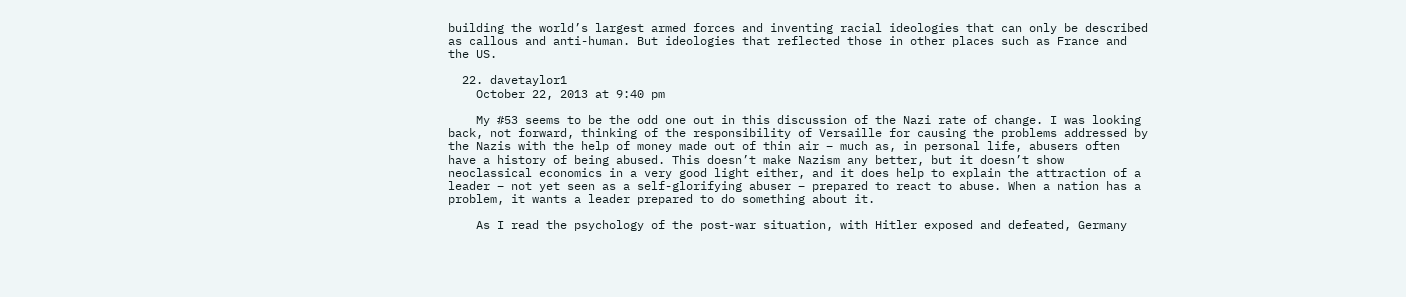building the world’s largest armed forces and inventing racial ideologies that can only be described as callous and anti-human. But ideologies that reflected those in other places such as France and the US.

  22. davetaylor1
    October 22, 2013 at 9:40 pm

    My #53 seems to be the odd one out in this discussion of the Nazi rate of change. I was looking back, not forward, thinking of the responsibility of Versaille for causing the problems addressed by the Nazis with the help of money made out of thin air – much as, in personal life, abusers often have a history of being abused. This doesn’t make Nazism any better, but it doesn’t show neoclassical economics in a very good light either, and it does help to explain the attraction of a leader – not yet seen as a self-glorifying abuser – prepared to react to abuse. When a nation has a problem, it wants a leader prepared to do something about it.

    As I read the psychology of the post-war situation, with Hitler exposed and defeated, Germany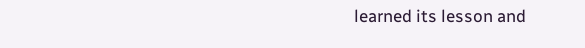learned its lesson and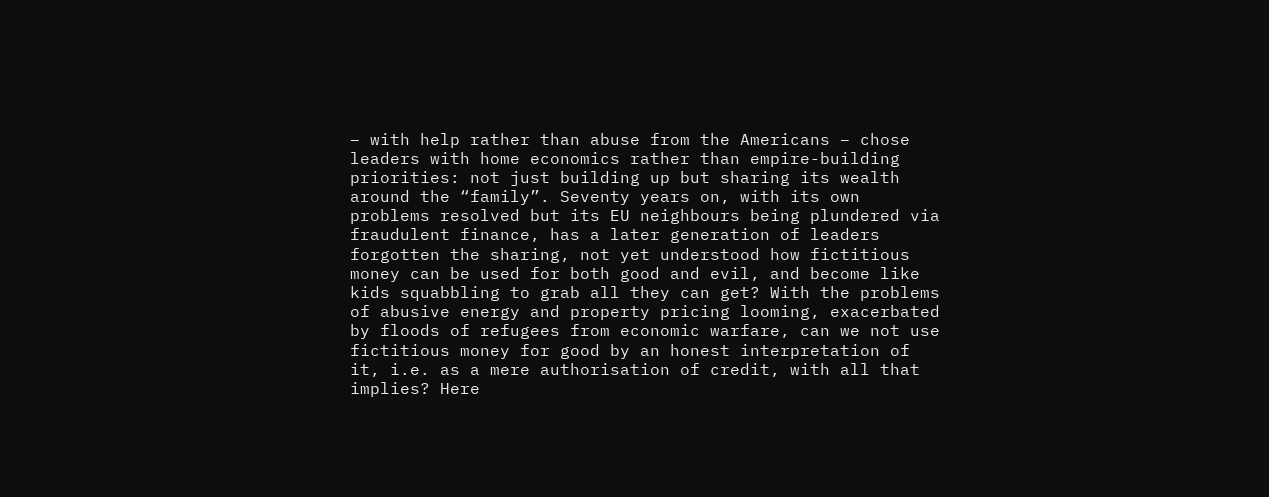– with help rather than abuse from the Americans – chose leaders with home economics rather than empire-building priorities: not just building up but sharing its wealth around the “family”. Seventy years on, with its own problems resolved but its EU neighbours being plundered via fraudulent finance, has a later generation of leaders forgotten the sharing, not yet understood how fictitious money can be used for both good and evil, and become like kids squabbling to grab all they can get? With the problems of abusive energy and property pricing looming, exacerbated by floods of refugees from economic warfare, can we not use fictitious money for good by an honest interpretation of it, i.e. as a mere authorisation of credit, with all that implies? Here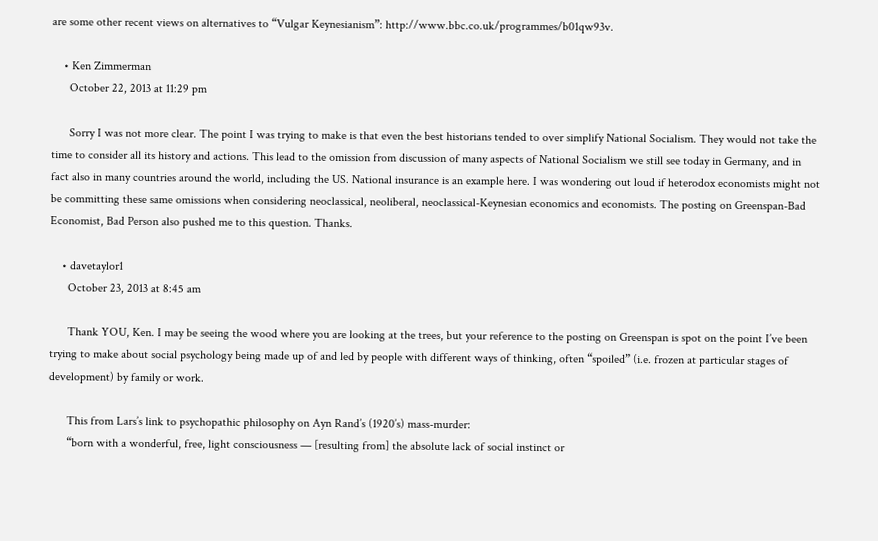are some other recent views on alternatives to “Vulgar Keynesianism”: http://www.bbc.co.uk/programmes/b01qw93v.

    • Ken Zimmerman
      October 22, 2013 at 11:29 pm

      Sorry I was not more clear. The point I was trying to make is that even the best historians tended to over simplify National Socialism. They would not take the time to consider all its history and actions. This lead to the omission from discussion of many aspects of National Socialism we still see today in Germany, and in fact also in many countries around the world, including the US. National insurance is an example here. I was wondering out loud if heterodox economists might not be committing these same omissions when considering neoclassical, neoliberal, neoclassical-Keynesian economics and economists. The posting on Greenspan-Bad Economist, Bad Person also pushed me to this question. Thanks.

    • davetaylor1
      October 23, 2013 at 8:45 am

      Thank YOU, Ken. I may be seeing the wood where you are looking at the trees, but your reference to the posting on Greenspan is spot on the point I’ve been trying to make about social psychology being made up of and led by people with different ways of thinking, often “spoiled” (i.e. frozen at particular stages of development) by family or work.

      This from Lars’s link to psychopathic philosophy on Ayn Rand’s (1920’s) mass-murder:
      “born with a wonderful, free, light consciousness — [resulting from] the absolute lack of social instinct or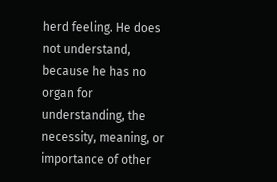herd feeling. He does not understand, because he has no organ for understanding, the necessity, meaning, or importance of other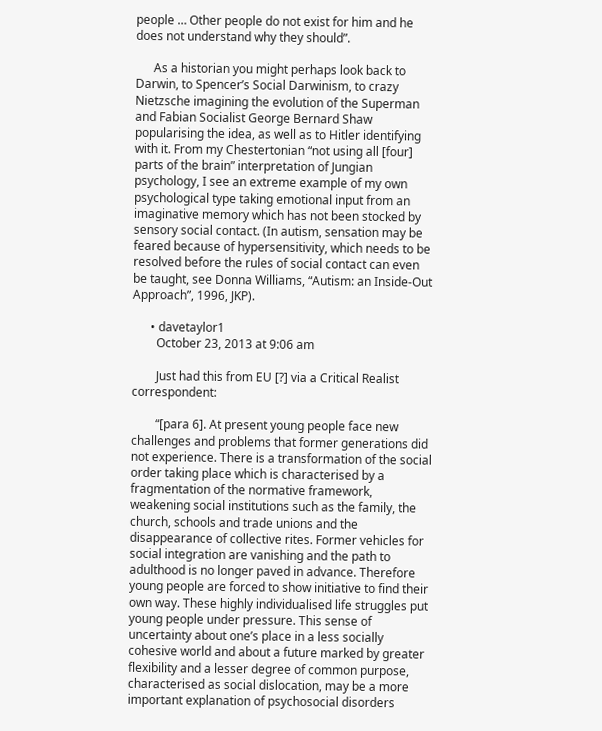people … Other people do not exist for him and he does not understand why they should”.

      As a historian you might perhaps look back to Darwin, to Spencer’s Social Darwinism, to crazy Nietzsche imagining the evolution of the Superman and Fabian Socialist George Bernard Shaw popularising the idea, as well as to Hitler identifying with it. From my Chestertonian “not using all [four] parts of the brain” interpretation of Jungian psychology, I see an extreme example of my own psychological type taking emotional input from an imaginative memory which has not been stocked by sensory social contact. (In autism, sensation may be feared because of hypersensitivity, which needs to be resolved before the rules of social contact can even be taught, see Donna Williams, “Autism: an Inside-Out Approach”, 1996, JKP).

      • davetaylor1
        October 23, 2013 at 9:06 am

        Just had this from EU [?] via a Critical Realist correspondent:

        “[para 6]. At present young people face new challenges and problems that former generations did not experience. There is a transformation of the social order taking place which is characterised by a fragmentation of the normative framework, weakening social institutions such as the family, the church, schools and trade unions and the disappearance of collective rites. Former vehicles for social integration are vanishing and the path to adulthood is no longer paved in advance. Therefore young people are forced to show initiative to find their own way. These highly individualised life struggles put young people under pressure. This sense of uncertainty about one’s place in a less socially cohesive world and about a future marked by greater flexibility and a lesser degree of common purpose, characterised as social dislocation, may be a more important explanation of psychosocial disorders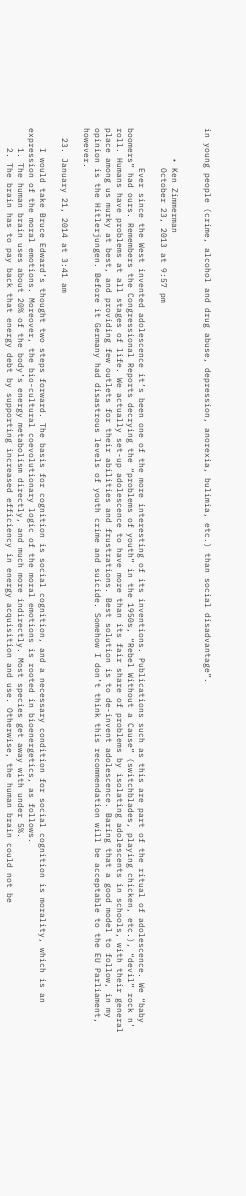in young people (crime, alcohol and drug abuse, depression, anorexia, bulimia, etc.) than social disadvantage”.


      • Ken Zimmerman
        October 23, 2013 at 9:57 pm

        Ever since the West invented adolescence it’s been one of the more interesting of its inventions. Publications such as this are part of the ritual of adolescence. We “baby boomers” had ours. Remembers the Congressional Reports decrying the “problems of youth” in the 1950s, “Rebel Without a Cause” (switchblades, playing chicken, etc.), “devil” rock n’ roll. Humans have problems at all stages of life. We actually set-up adolescence to have more than its fair share of problems by isolating adolescents in schools, with their general place among us murky at best, and providing few outlets for their abilities and frustrations. Best solution is to de-invent adolescence. Baring that a good model to follow, in my opinion is the Hitlerjungen. Before it Germany had disastrous levels of youth crime and suicide. Somehow I don’t think this recommendation will be acceptable to the EU Parliament, however.

  23. January 21, 2014 at 3:41 am

    I would take Bruce Edward’s thought two steps forward. The basis for cognition is social cognition, and a necessary condition for social cognition is morality, which is an expression of the moral emotions. Moreover, the bio-cultural coevolutionary logic of the moral emotions is rooted in bioenergetics, as follows.
    1. The human brain uses about 20% of the body’s energy metabolism directly, and much more indirectly. Most species get away with under 5%.
    2. The brain has to pay back that energy debt by supporting increased efficiency in energy acquisition and use. Otherwise, the human brain could not be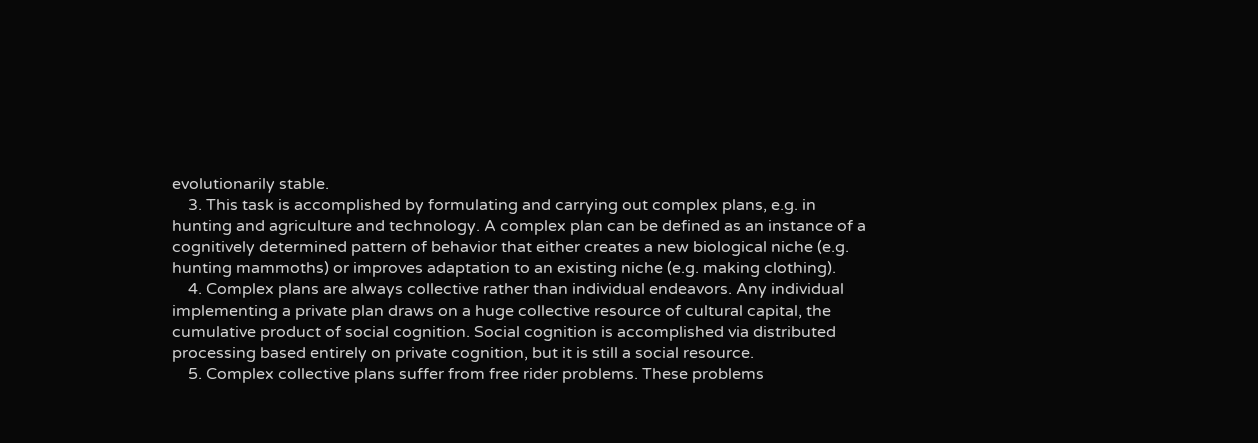evolutionarily stable.
    3. This task is accomplished by formulating and carrying out complex plans, e.g. in hunting and agriculture and technology. A complex plan can be defined as an instance of a cognitively determined pattern of behavior that either creates a new biological niche (e.g. hunting mammoths) or improves adaptation to an existing niche (e.g. making clothing).
    4. Complex plans are always collective rather than individual endeavors. Any individual implementing a private plan draws on a huge collective resource of cultural capital, the cumulative product of social cognition. Social cognition is accomplished via distributed processing based entirely on private cognition, but it is still a social resource.
    5. Complex collective plans suffer from free rider problems. These problems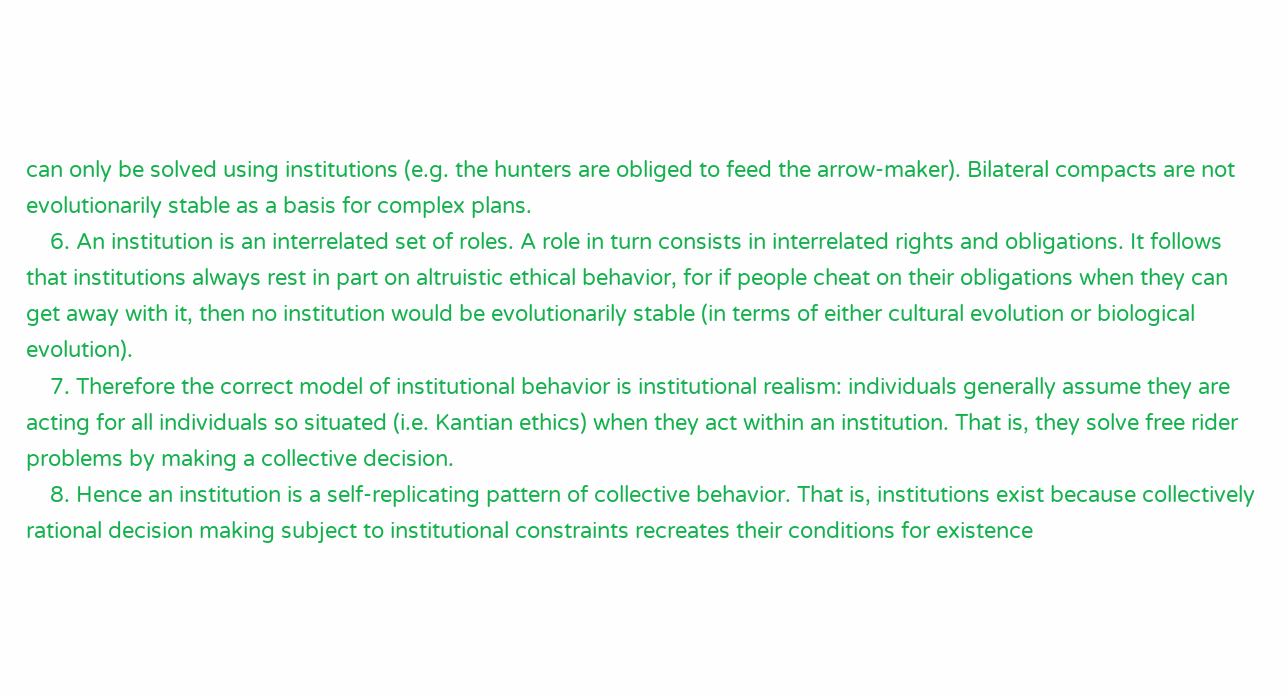can only be solved using institutions (e.g. the hunters are obliged to feed the arrow-maker). Bilateral compacts are not evolutionarily stable as a basis for complex plans.
    6. An institution is an interrelated set of roles. A role in turn consists in interrelated rights and obligations. It follows that institutions always rest in part on altruistic ethical behavior, for if people cheat on their obligations when they can get away with it, then no institution would be evolutionarily stable (in terms of either cultural evolution or biological evolution).
    7. Therefore the correct model of institutional behavior is institutional realism: individuals generally assume they are acting for all individuals so situated (i.e. Kantian ethics) when they act within an institution. That is, they solve free rider problems by making a collective decision.
    8. Hence an institution is a self-replicating pattern of collective behavior. That is, institutions exist because collectively rational decision making subject to institutional constraints recreates their conditions for existence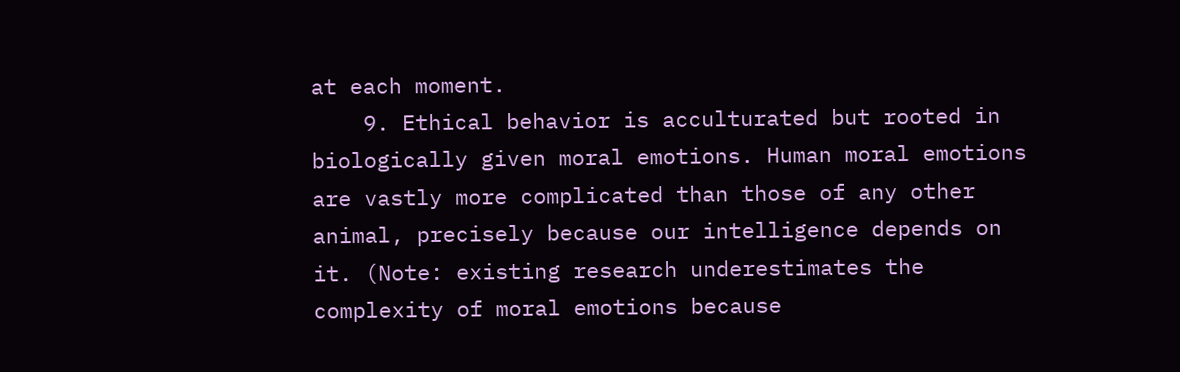at each moment.
    9. Ethical behavior is acculturated but rooted in biologically given moral emotions. Human moral emotions are vastly more complicated than those of any other animal, precisely because our intelligence depends on it. (Note: existing research underestimates the complexity of moral emotions because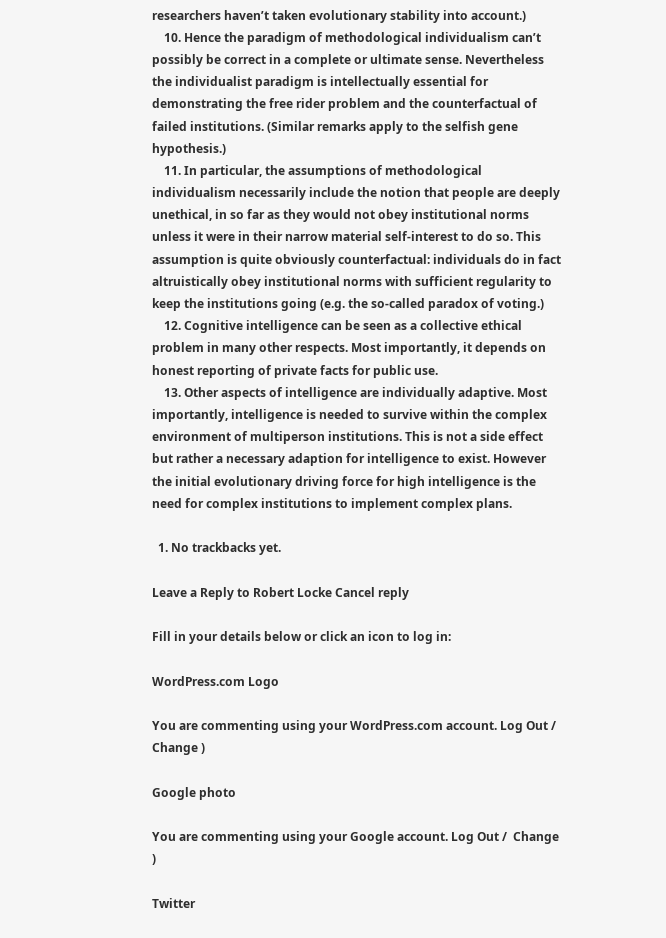researchers haven’t taken evolutionary stability into account.)
    10. Hence the paradigm of methodological individualism can’t possibly be correct in a complete or ultimate sense. Nevertheless the individualist paradigm is intellectually essential for demonstrating the free rider problem and the counterfactual of failed institutions. (Similar remarks apply to the selfish gene hypothesis.)
    11. In particular, the assumptions of methodological individualism necessarily include the notion that people are deeply unethical, in so far as they would not obey institutional norms unless it were in their narrow material self-interest to do so. This assumption is quite obviously counterfactual: individuals do in fact altruistically obey institutional norms with sufficient regularity to keep the institutions going (e.g. the so-called paradox of voting.)
    12. Cognitive intelligence can be seen as a collective ethical problem in many other respects. Most importantly, it depends on honest reporting of private facts for public use.
    13. Other aspects of intelligence are individually adaptive. Most importantly, intelligence is needed to survive within the complex environment of multiperson institutions. This is not a side effect but rather a necessary adaption for intelligence to exist. However the initial evolutionary driving force for high intelligence is the need for complex institutions to implement complex plans.

  1. No trackbacks yet.

Leave a Reply to Robert Locke Cancel reply

Fill in your details below or click an icon to log in:

WordPress.com Logo

You are commenting using your WordPress.com account. Log Out /  Change )

Google photo

You are commenting using your Google account. Log Out /  Change )

Twitter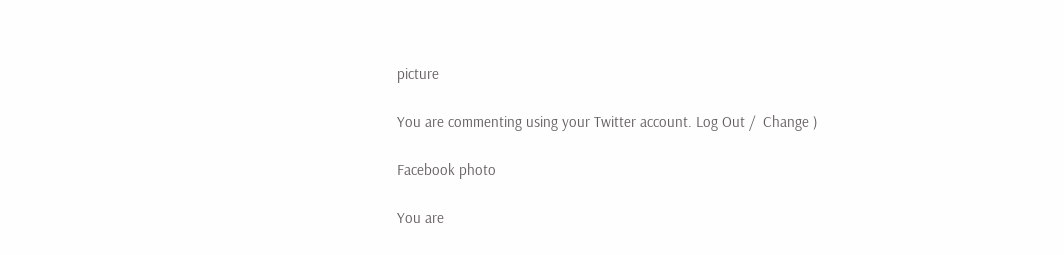picture

You are commenting using your Twitter account. Log Out /  Change )

Facebook photo

You are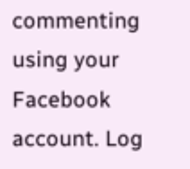commenting using your Facebook account. Log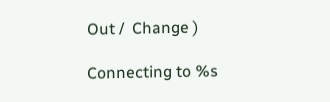Out /  Change )

Connecting to %s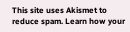This site uses Akismet to reduce spam. Learn how your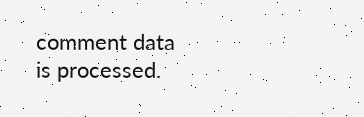comment data is processed.